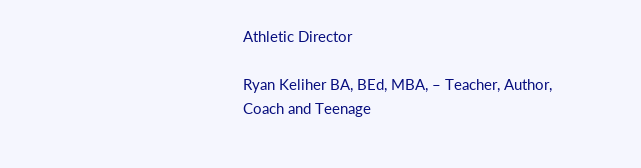Athletic Director

Ryan Keliher BA, BEd, MBA, – Teacher, Author, Coach and Teenage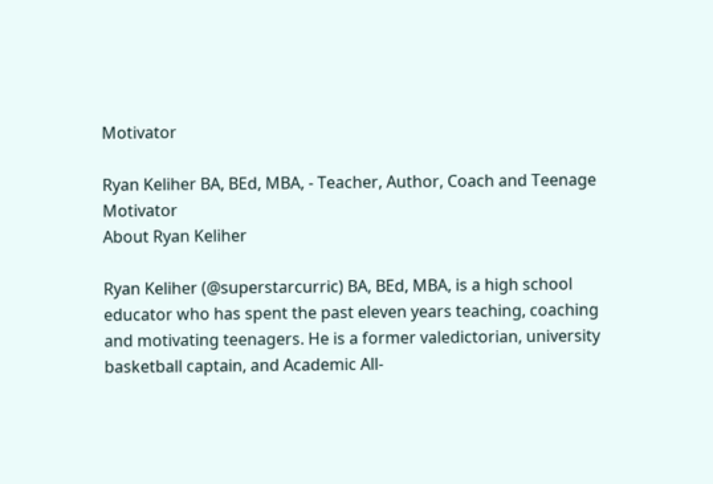Motivator

Ryan Keliher BA, BEd, MBA, - Teacher, Author, Coach and Teenage Motivator
About Ryan Keliher

Ryan Keliher (@superstarcurric) BA, BEd, MBA, is a high school educator who has spent the past eleven years teaching, coaching and motivating teenagers. He is a former valedictorian, university basketball captain, and Academic All-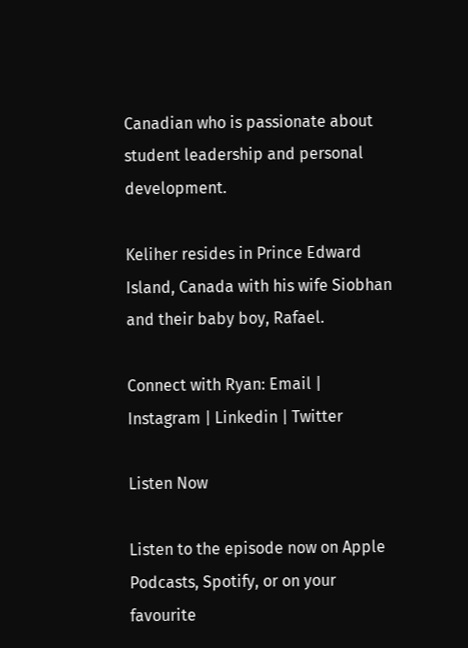Canadian who is passionate about student leadership and personal development.

Keliher resides in Prince Edward Island, Canada with his wife Siobhan and their baby boy, Rafael.

Connect with Ryan: Email | Instagram | Linkedin | Twitter

Listen Now

Listen to the episode now on Apple Podcasts, Spotify, or on your favourite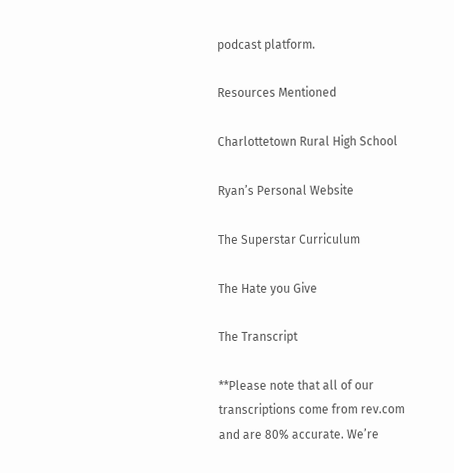podcast platform.

Resources Mentioned

Charlottetown Rural High School

Ryan’s Personal Website

The Superstar Curriculum

The Hate you Give

The Transcript

**Please note that all of our transcriptions come from rev.com and are 80% accurate. We’re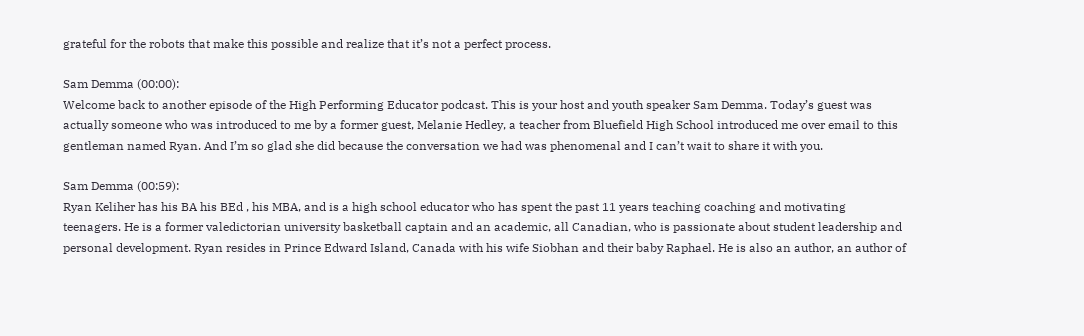grateful for the robots that make this possible and realize that it’s not a perfect process.

Sam Demma (00:00):
Welcome back to another episode of the High Performing Educator podcast. This is your host and youth speaker Sam Demma. Today’s guest was actually someone who was introduced to me by a former guest, Melanie Hedley, a teacher from Bluefield High School introduced me over email to this gentleman named Ryan. And I’m so glad she did because the conversation we had was phenomenal and I can’t wait to share it with you.

Sam Demma (00:59):
Ryan Keliher has his BA his BEd , his MBA, and is a high school educator who has spent the past 11 years teaching coaching and motivating teenagers. He is a former valedictorian university basketball captain and an academic, all Canadian, who is passionate about student leadership and personal development. Ryan resides in Prince Edward Island, Canada with his wife Siobhan and their baby Raphael. He is also an author, an author of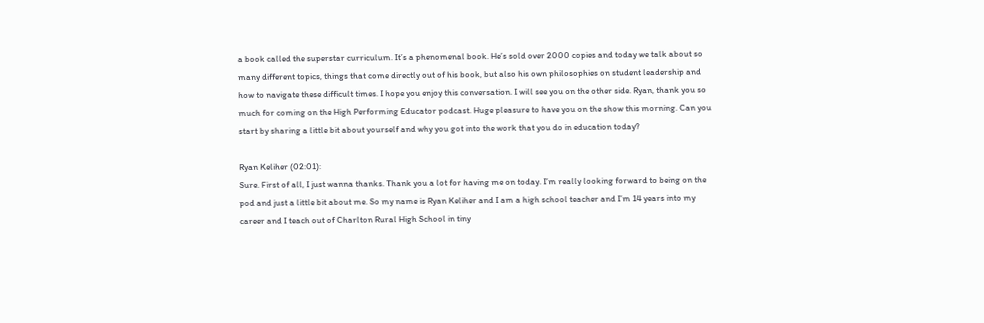a book called the superstar curriculum. It’s a phenomenal book. He’s sold over 2000 copies and today we talk about so many different topics, things that come directly out of his book, but also his own philosophies on student leadership and how to navigate these difficult times. I hope you enjoy this conversation. I will see you on the other side. Ryan, thank you so much for coming on the High Performing Educator podcast. Huge pleasure to have you on the show this morning. Can you start by sharing a little bit about yourself and why you got into the work that you do in education today?

Ryan Keliher (02:01):
Sure. First of all, I just wanna thanks. Thank you a lot for having me on today. I’m really looking forward to being on the pod and just a little bit about me. So my name is Ryan Keliher and I am a high school teacher and I’m 14 years into my career and I teach out of Charlton Rural High School in tiny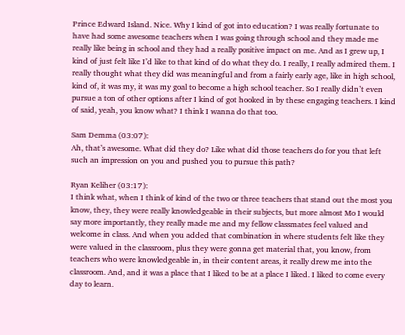Prince Edward Island. Nice. Why I kind of got into education? I was really fortunate to have had some awesome teachers when I was going through school and they made me really like being in school and they had a really positive impact on me. And as I grew up, I kind of just felt like I’d like to that kind of do what they do. I really, I really admired them. I really thought what they did was meaningful and from a fairly early age, like in high school, kind of, it was my, it was my goal to become a high school teacher. So I really didn’t even pursue a ton of other options after I kind of got hooked in by these engaging teachers. I kind of said, yeah, you know what? I think I wanna do that too.

Sam Demma (03:07):
Ah, that’s awesome. What did they do? Like what did those teachers do for you that left such an impression on you and pushed you to pursue this path?

Ryan Keliher (03:17):
I think what, when I think of kind of the two or three teachers that stand out the most you know, they, they were really knowledgeable in their subjects, but more almost Mo I would say more importantly, they really made me and my fellow classmates feel valued and welcome in class. And when you added that combination in where students felt like they were valued in the classroom, plus they were gonna get material that, you know, from teachers who were knowledgeable in, in their content areas, it really drew me into the classroom. And, and it was a place that I liked to be at a place I liked. I liked to come every day to learn.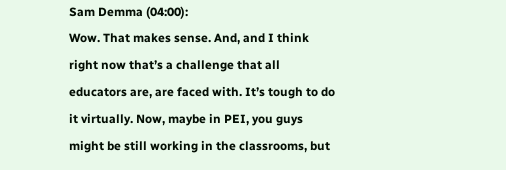Sam Demma (04:00):
Wow. That makes sense. And, and I think right now that’s a challenge that all educators are, are faced with. It’s tough to do it virtually. Now, maybe in PEI, you guys might be still working in the classrooms, but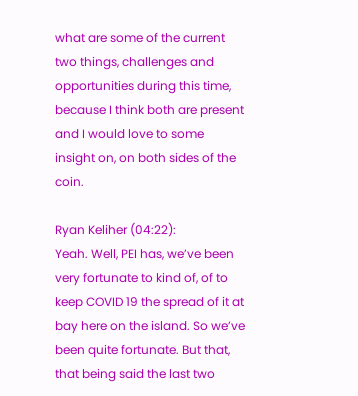what are some of the current two things, challenges and opportunities during this time, because I think both are present and I would love to some insight on, on both sides of the coin.

Ryan Keliher (04:22):
Yeah. Well, PEI has, we’ve been very fortunate to kind of, of to keep COVID 19 the spread of it at bay here on the island. So we’ve been quite fortunate. But that, that being said the last two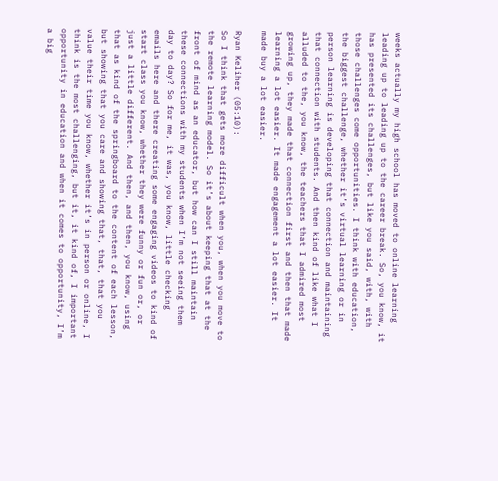weeks actually my high school has moved to online learning leading up to leading up to the career break. So, you know, it has presented its challenges, but like you said, with, with those challenges come opportunities. I think with education, the biggest challenge, whether it’s virtual learning or in person learning is developing that connection and maintaining that connection with students. And then kind of like what I alluded to the, you know, the teachers that I admired most growing up, they made that connection first and then that made learning a lot easier. It made engagement a lot easier. It made buy a lot easier.

Ryan Keliher (05:10):
So I think that gets more difficult when you, when you move to the remote learning model. So it’s about keeping that at the front of mind as an educator, but how can I still maintain these connections with my students when I’m not seeing them day to day? So for me, it was, you know, little checking emails here and there creating some engaging videos to kind of start class you know, whether they were funny or fun or, or just a little different. And then, and then, you know, using that as kind of the springboard to the content of each lesson, but showing that you care and showing that, that, that you value their time you know, whether it’s in person or online, I think is the most challenging, but it, it kind of, I important opportunity in education and when it comes to opportunity, I’m a big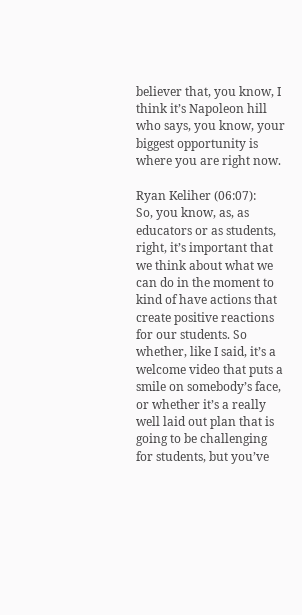believer that, you know, I think it’s Napoleon hill who says, you know, your biggest opportunity is where you are right now.

Ryan Keliher (06:07):
So, you know, as, as educators or as students, right, it’s important that we think about what we can do in the moment to kind of have actions that create positive reactions for our students. So whether, like I said, it’s a welcome video that puts a smile on somebody’s face, or whether it’s a really well laid out plan that is going to be challenging for students, but you’ve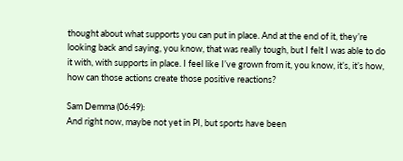thought about what supports you can put in place. And at the end of it, they’re looking back and saying, you know, that was really tough, but I felt I was able to do it with, with supports in place. I feel like I’ve grown from it, you know, it’s, it’s how, how can those actions create those positive reactions?

Sam Demma (06:49):
And right now, maybe not yet in PI, but sports have been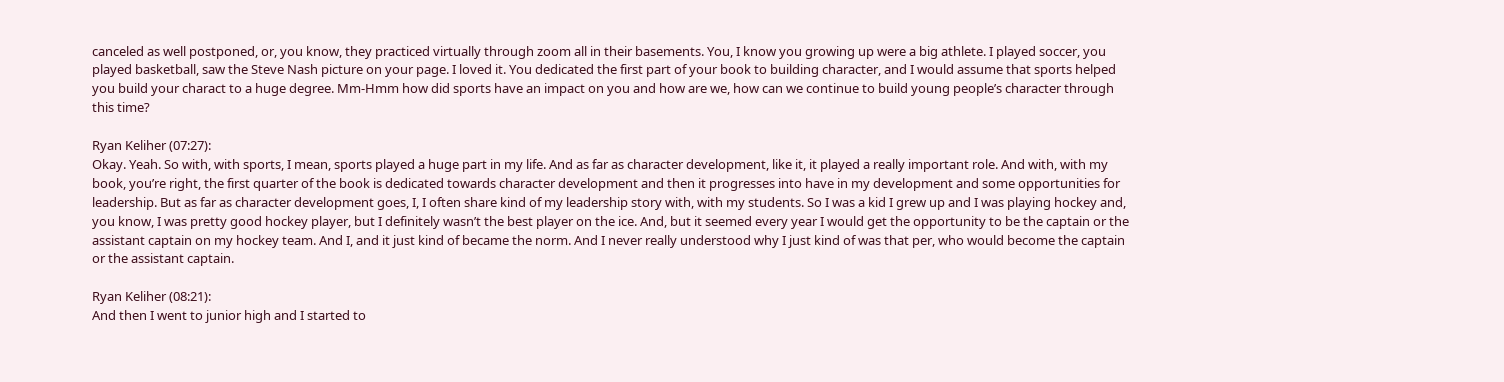canceled as well postponed, or, you know, they practiced virtually through zoom all in their basements. You, I know you growing up were a big athlete. I played soccer, you played basketball, saw the Steve Nash picture on your page. I loved it. You dedicated the first part of your book to building character, and I would assume that sports helped you build your charact to a huge degree. Mm-Hmm how did sports have an impact on you and how are we, how can we continue to build young people’s character through this time?

Ryan Keliher (07:27):
Okay. Yeah. So with, with sports, I mean, sports played a huge part in my life. And as far as character development, like it, it played a really important role. And with, with my book, you’re right, the first quarter of the book is dedicated towards character development and then it progresses into have in my development and some opportunities for leadership. But as far as character development goes, I, I often share kind of my leadership story with, with my students. So I was a kid I grew up and I was playing hockey and, you know, I was pretty good hockey player, but I definitely wasn’t the best player on the ice. And, but it seemed every year I would get the opportunity to be the captain or the assistant captain on my hockey team. And I, and it just kind of became the norm. And I never really understood why I just kind of was that per, who would become the captain or the assistant captain.

Ryan Keliher (08:21):
And then I went to junior high and I started to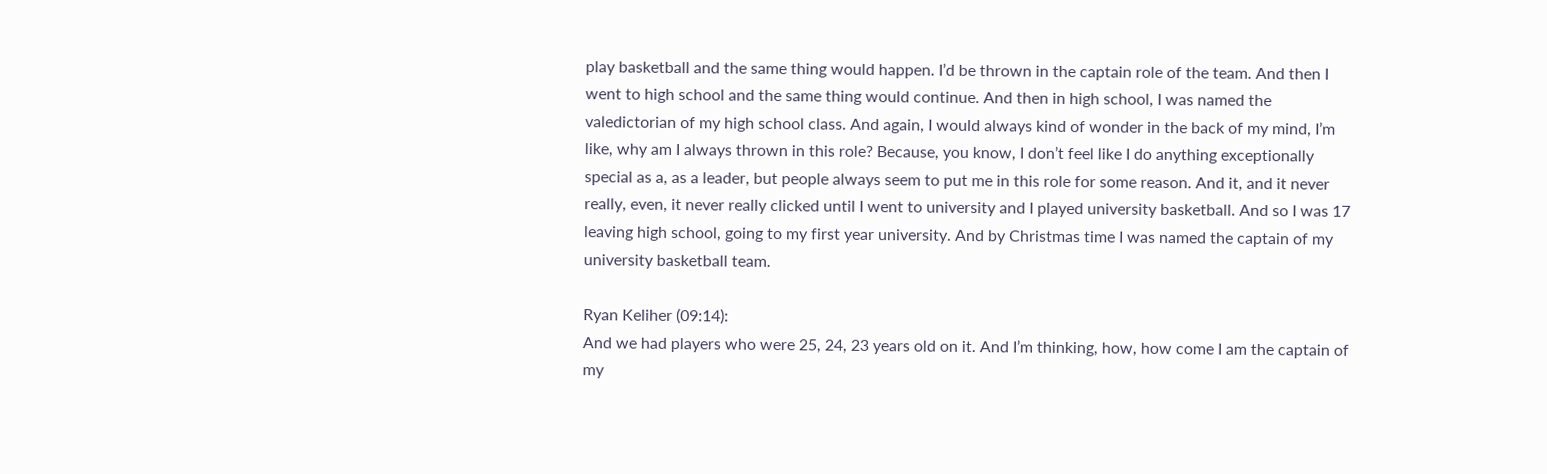play basketball and the same thing would happen. I’d be thrown in the captain role of the team. And then I went to high school and the same thing would continue. And then in high school, I was named the valedictorian of my high school class. And again, I would always kind of wonder in the back of my mind, I’m like, why am I always thrown in this role? Because, you know, I don’t feel like I do anything exceptionally special as a, as a leader, but people always seem to put me in this role for some reason. And it, and it never really, even, it never really clicked until I went to university and I played university basketball. And so I was 17 leaving high school, going to my first year university. And by Christmas time I was named the captain of my university basketball team.

Ryan Keliher (09:14):
And we had players who were 25, 24, 23 years old on it. And I’m thinking, how, how come I am the captain of my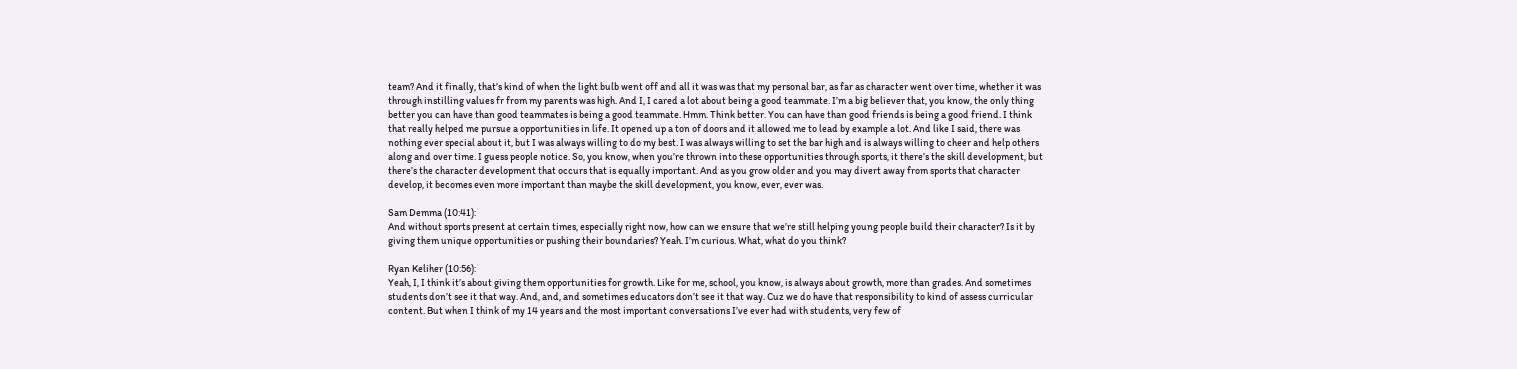team? And it finally, that’s kind of when the light bulb went off and all it was was that my personal bar, as far as character went over time, whether it was through instilling values fr from my parents was high. And I, I cared a lot about being a good teammate. I’m a big believer that, you know, the only thing better you can have than good teammates is being a good teammate. Hmm. Think better. You can have than good friends is being a good friend. I think that really helped me pursue a opportunities in life. It opened up a ton of doors and it allowed me to lead by example a lot. And like I said, there was nothing ever special about it, but I was always willing to do my best. I was always willing to set the bar high and is always willing to cheer and help others along and over time. I guess people notice. So, you know, when you’re thrown into these opportunities through sports, it there’s the skill development, but there’s the character development that occurs that is equally important. And as you grow older and you may divert away from sports that character develop, it becomes even more important than maybe the skill development, you know, ever, ever was.

Sam Demma (10:41):
And without sports present at certain times, especially right now, how can we ensure that we’re still helping young people build their character? Is it by giving them unique opportunities or pushing their boundaries? Yeah. I’m curious. What, what do you think?

Ryan Keliher (10:56):
Yeah, I, I think it’s about giving them opportunities for growth. Like for me, school, you know, is always about growth, more than grades. And sometimes students don’t see it that way. And, and, and sometimes educators don’t see it that way. Cuz we do have that responsibility to kind of assess curricular content. But when I think of my 14 years and the most important conversations I’ve ever had with students, very few of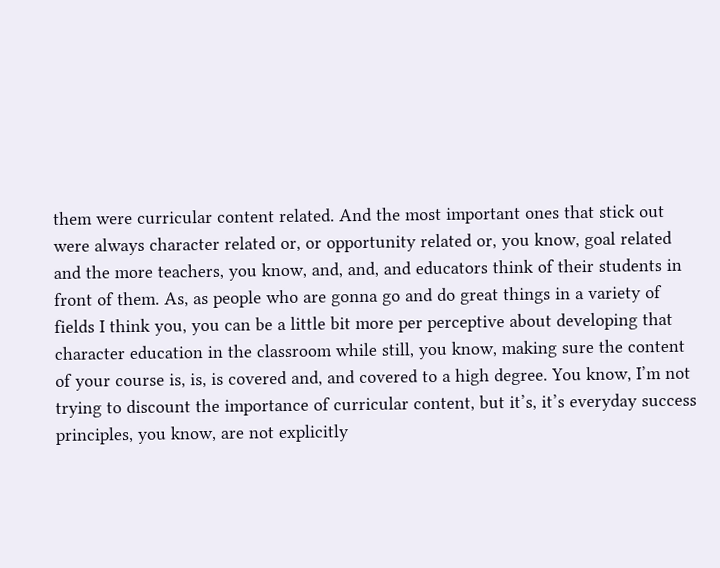them were curricular content related. And the most important ones that stick out were always character related or, or opportunity related or, you know, goal related and the more teachers, you know, and, and, and educators think of their students in front of them. As, as people who are gonna go and do great things in a variety of fields I think you, you can be a little bit more per perceptive about developing that character education in the classroom while still, you know, making sure the content of your course is, is, is covered and, and covered to a high degree. You know, I’m not trying to discount the importance of curricular content, but it’s, it’s everyday success principles, you know, are not explicitly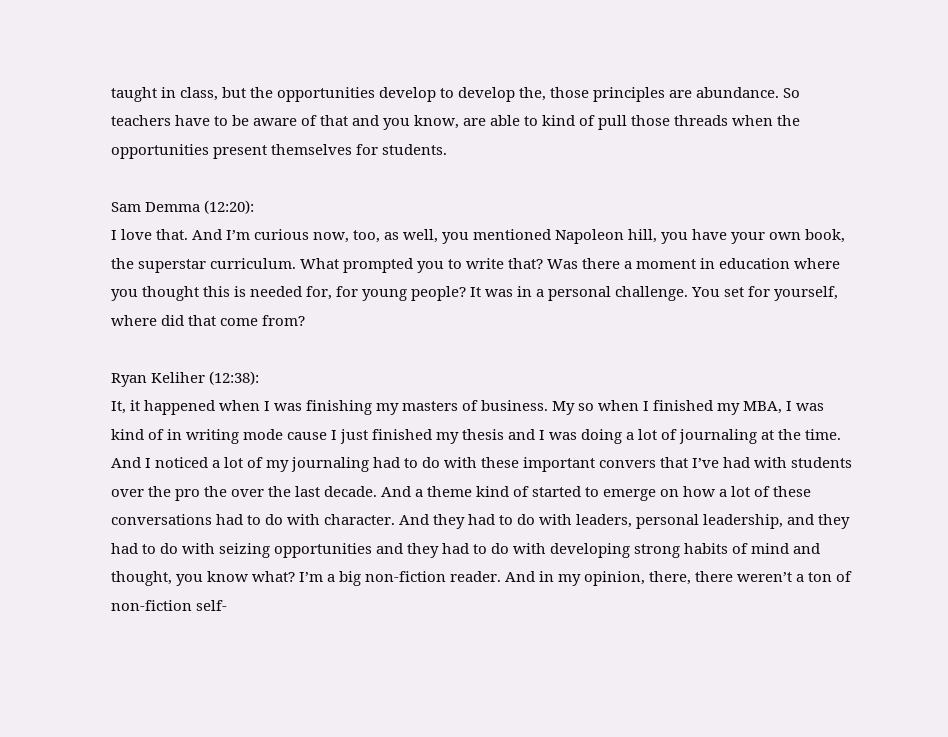taught in class, but the opportunities develop to develop the, those principles are abundance. So teachers have to be aware of that and you know, are able to kind of pull those threads when the opportunities present themselves for students.

Sam Demma (12:20):
I love that. And I’m curious now, too, as well, you mentioned Napoleon hill, you have your own book, the superstar curriculum. What prompted you to write that? Was there a moment in education where you thought this is needed for, for young people? It was in a personal challenge. You set for yourself, where did that come from?

Ryan Keliher (12:38):
It, it happened when I was finishing my masters of business. My so when I finished my MBA, I was kind of in writing mode cause I just finished my thesis and I was doing a lot of journaling at the time. And I noticed a lot of my journaling had to do with these important convers that I’ve had with students over the pro the over the last decade. And a theme kind of started to emerge on how a lot of these conversations had to do with character. And they had to do with leaders, personal leadership, and they had to do with seizing opportunities and they had to do with developing strong habits of mind and thought, you know what? I’m a big non-fiction reader. And in my opinion, there, there weren’t a ton of non-fiction self-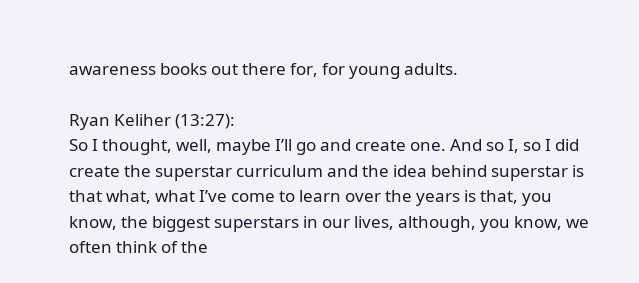awareness books out there for, for young adults.

Ryan Keliher (13:27):
So I thought, well, maybe I’ll go and create one. And so I, so I did create the superstar curriculum and the idea behind superstar is that what, what I’ve come to learn over the years is that, you know, the biggest superstars in our lives, although, you know, we often think of the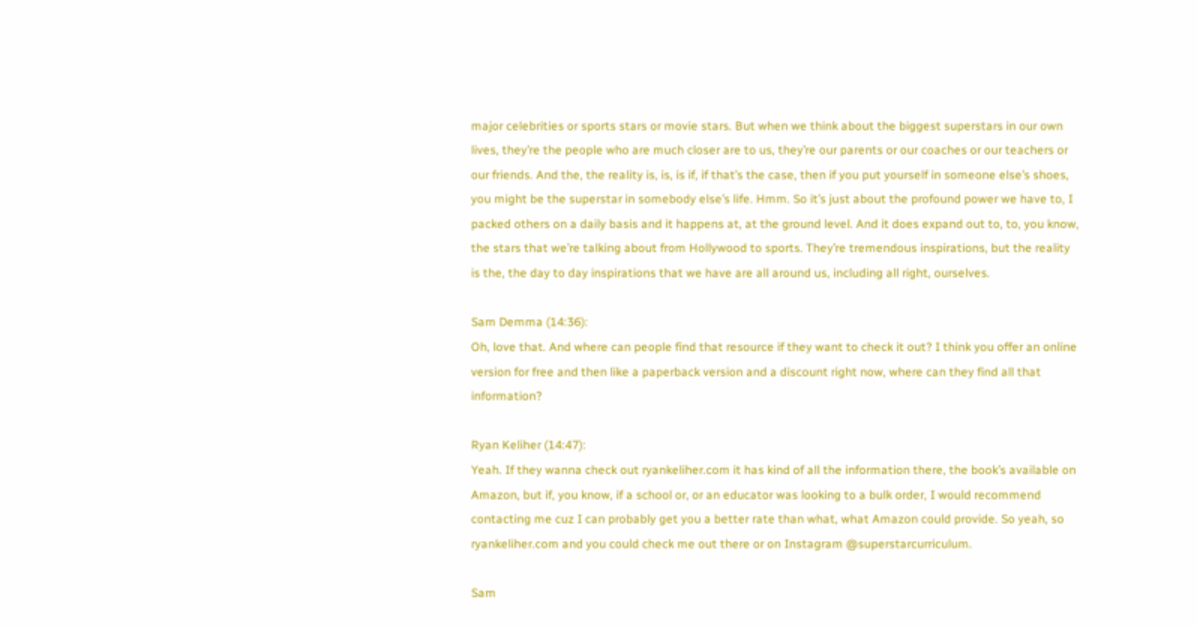major celebrities or sports stars or movie stars. But when we think about the biggest superstars in our own lives, they’re the people who are much closer are to us, they’re our parents or our coaches or our teachers or our friends. And the, the reality is, is, is if, if that’s the case, then if you put yourself in someone else’s shoes, you might be the superstar in somebody else’s life. Hmm. So it’s just about the profound power we have to, I packed others on a daily basis and it happens at, at the ground level. And it does expand out to, to, you know, the stars that we’re talking about from Hollywood to sports. They’re tremendous inspirations, but the reality is the, the day to day inspirations that we have are all around us, including all right, ourselves.

Sam Demma (14:36):
Oh, love that. And where can people find that resource if they want to check it out? I think you offer an online version for free and then like a paperback version and a discount right now, where can they find all that information?

Ryan Keliher (14:47):
Yeah. If they wanna check out ryankeliher.com it has kind of all the information there, the book’s available on Amazon, but if, you know, if a school or, or an educator was looking to a bulk order, I would recommend contacting me cuz I can probably get you a better rate than what, what Amazon could provide. So yeah, so ryankeliher.com and you could check me out there or on Instagram @superstarcurriculum.

Sam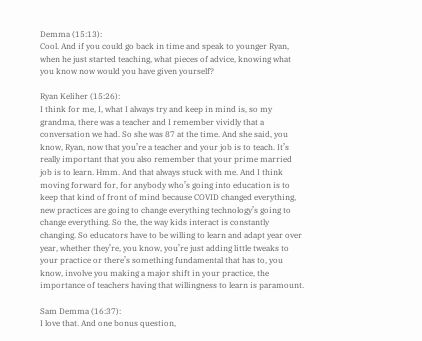Demma (15:13):
Cool. And if you could go back in time and speak to younger Ryan, when he just started teaching, what pieces of advice, knowing what you know now would you have given yourself?

Ryan Keliher (15:26):
I think for me, I, what I always try and keep in mind is, so my grandma, there was a teacher and I remember vividly that a conversation we had. So she was 87 at the time. And she said, you know, Ryan, now that you’re a teacher and your job is to teach. It’s really important that you also remember that your prime married job is to learn. Hmm. And that always stuck with me. And I think moving forward for, for anybody who’s going into education is to keep that kind of front of mind because COVID changed everything, new practices are going to change everything technology’s going to change everything. So the, the way kids interact is constantly changing. So educators have to be willing to learn and adapt year over year, whether they’re, you know, you’re just adding little tweaks to your practice or there’s something fundamental that has to, you know, involve you making a major shift in your practice, the importance of teachers having that willingness to learn is paramount.

Sam Demma (16:37):
I love that. And one bonus question,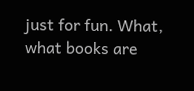just for fun. What, what books are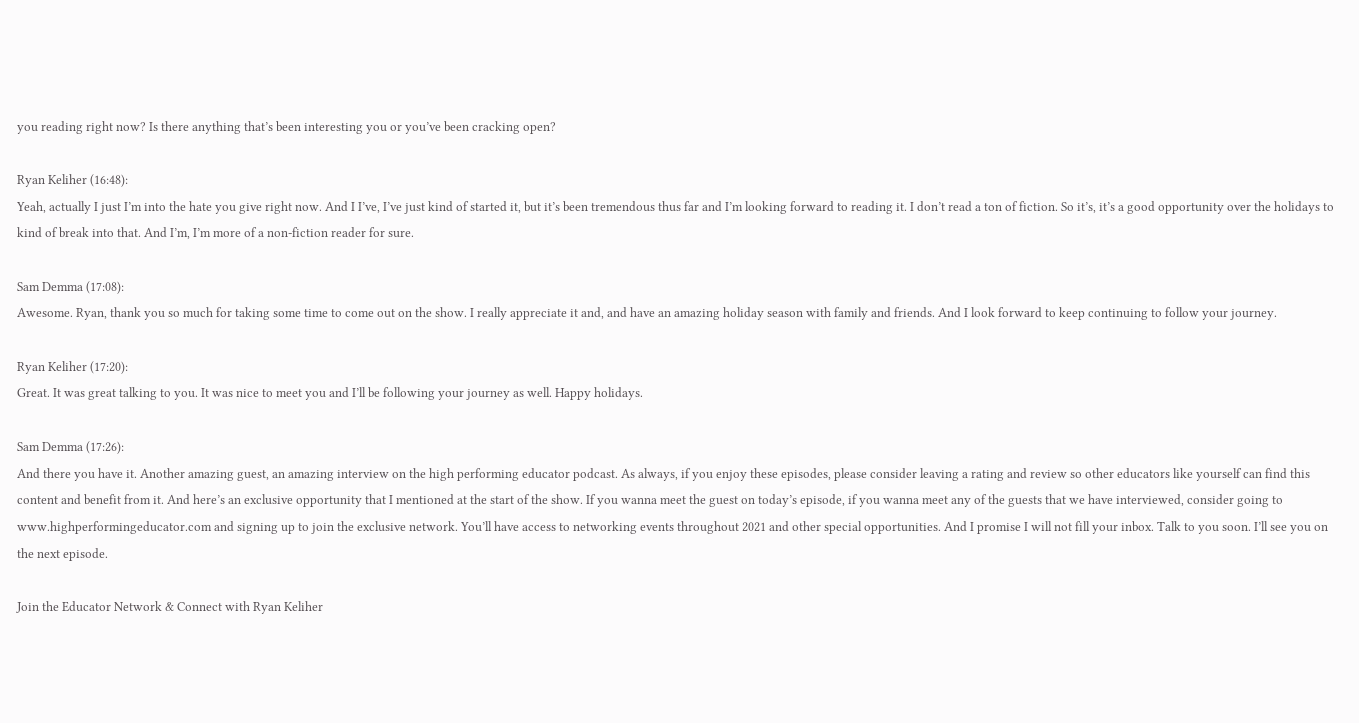you reading right now? Is there anything that’s been interesting you or you’ve been cracking open?

Ryan Keliher (16:48):
Yeah, actually I just I’m into the hate you give right now. And I I’ve, I’ve just kind of started it, but it’s been tremendous thus far and I’m looking forward to reading it. I don’t read a ton of fiction. So it’s, it’s a good opportunity over the holidays to kind of break into that. And I’m, I’m more of a non-fiction reader for sure.

Sam Demma (17:08):
Awesome. Ryan, thank you so much for taking some time to come out on the show. I really appreciate it and, and have an amazing holiday season with family and friends. And I look forward to keep continuing to follow your journey.

Ryan Keliher (17:20):
Great. It was great talking to you. It was nice to meet you and I’ll be following your journey as well. Happy holidays.

Sam Demma (17:26):
And there you have it. Another amazing guest, an amazing interview on the high performing educator podcast. As always, if you enjoy these episodes, please consider leaving a rating and review so other educators like yourself can find this content and benefit from it. And here’s an exclusive opportunity that I mentioned at the start of the show. If you wanna meet the guest on today’s episode, if you wanna meet any of the guests that we have interviewed, consider going to www.highperformingeducator.com and signing up to join the exclusive network. You’ll have access to networking events throughout 2021 and other special opportunities. And I promise I will not fill your inbox. Talk to you soon. I’ll see you on the next episode.

Join the Educator Network & Connect with Ryan Keliher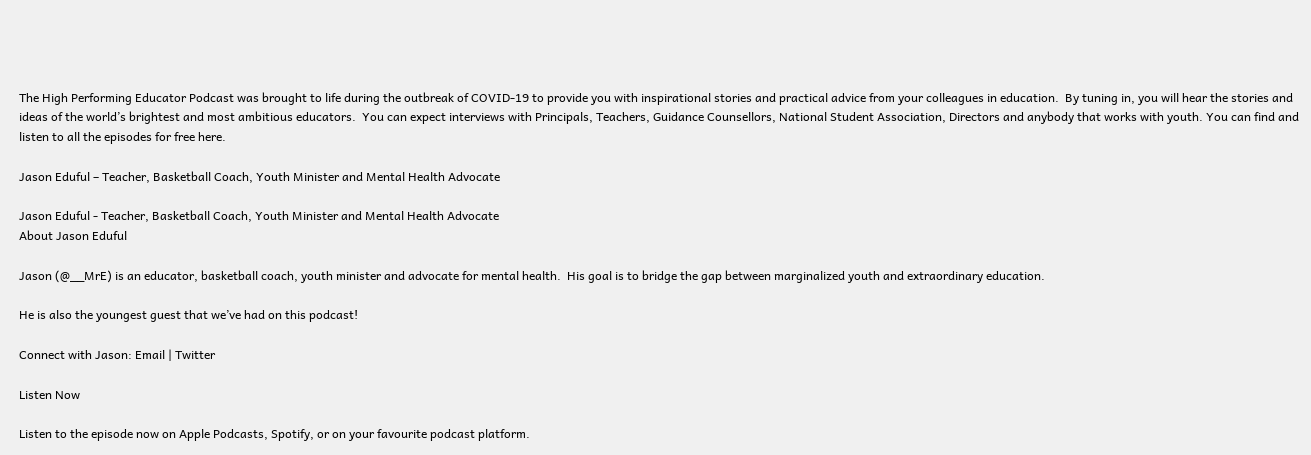The High Performing Educator Podcast was brought to life during the outbreak of COVID-19 to provide you with inspirational stories and practical advice from your colleagues in education.  By tuning in, you will hear the stories and ideas of the world’s brightest and most ambitious educators.  You can expect interviews with Principals, Teachers, Guidance Counsellors, National Student Association, Directors and anybody that works with youth. You can find and listen to all the episodes for free here.

Jason Eduful – Teacher, Basketball Coach, Youth Minister and Mental Health Advocate

Jason Eduful - Teacher, Basketball Coach, Youth Minister and Mental Health Advocate
About Jason Eduful

Jason (@__MrE) is an educator, basketball coach, youth minister and advocate for mental health.  His goal is to bridge the gap between marginalized youth and extraordinary education.

He is also the youngest guest that we’ve had on this podcast!

Connect with Jason: Email | Twitter

Listen Now

Listen to the episode now on Apple Podcasts, Spotify, or on your favourite podcast platform.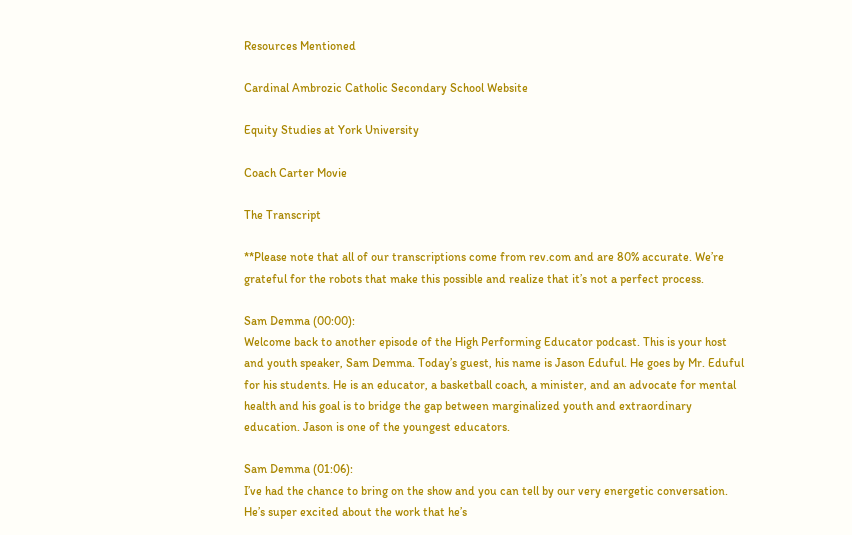Resources Mentioned

Cardinal Ambrozic Catholic Secondary School Website

Equity Studies at York University

Coach Carter Movie

The Transcript

**Please note that all of our transcriptions come from rev.com and are 80% accurate. We’re grateful for the robots that make this possible and realize that it’s not a perfect process.

Sam Demma (00:00):
Welcome back to another episode of the High Performing Educator podcast. This is your host and youth speaker, Sam Demma. Today’s guest, his name is Jason Eduful. He goes by Mr. Eduful for his students. He is an educator, a basketball coach, a minister, and an advocate for mental health and his goal is to bridge the gap between marginalized youth and extraordinary education. Jason is one of the youngest educators.

Sam Demma (01:06):
I’ve had the chance to bring on the show and you can tell by our very energetic conversation. He’s super excited about the work that he’s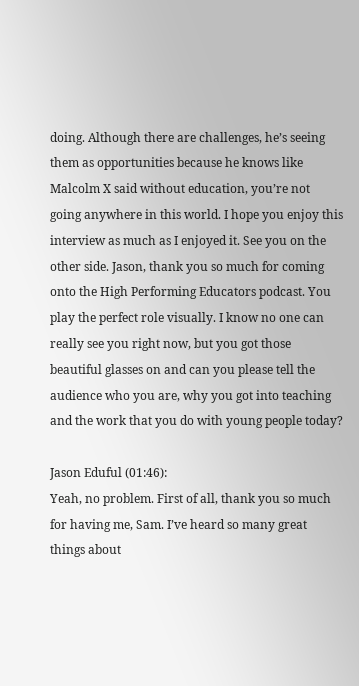doing. Although there are challenges, he’s seeing them as opportunities because he knows like Malcolm X said without education, you’re not going anywhere in this world. I hope you enjoy this interview as much as I enjoyed it. See you on the other side. Jason, thank you so much for coming onto the High Performing Educators podcast. You play the perfect role visually. I know no one can really see you right now, but you got those beautiful glasses on and can you please tell the audience who you are, why you got into teaching and the work that you do with young people today?

Jason Eduful (01:46):
Yeah, no problem. First of all, thank you so much for having me, Sam. I’ve heard so many great things about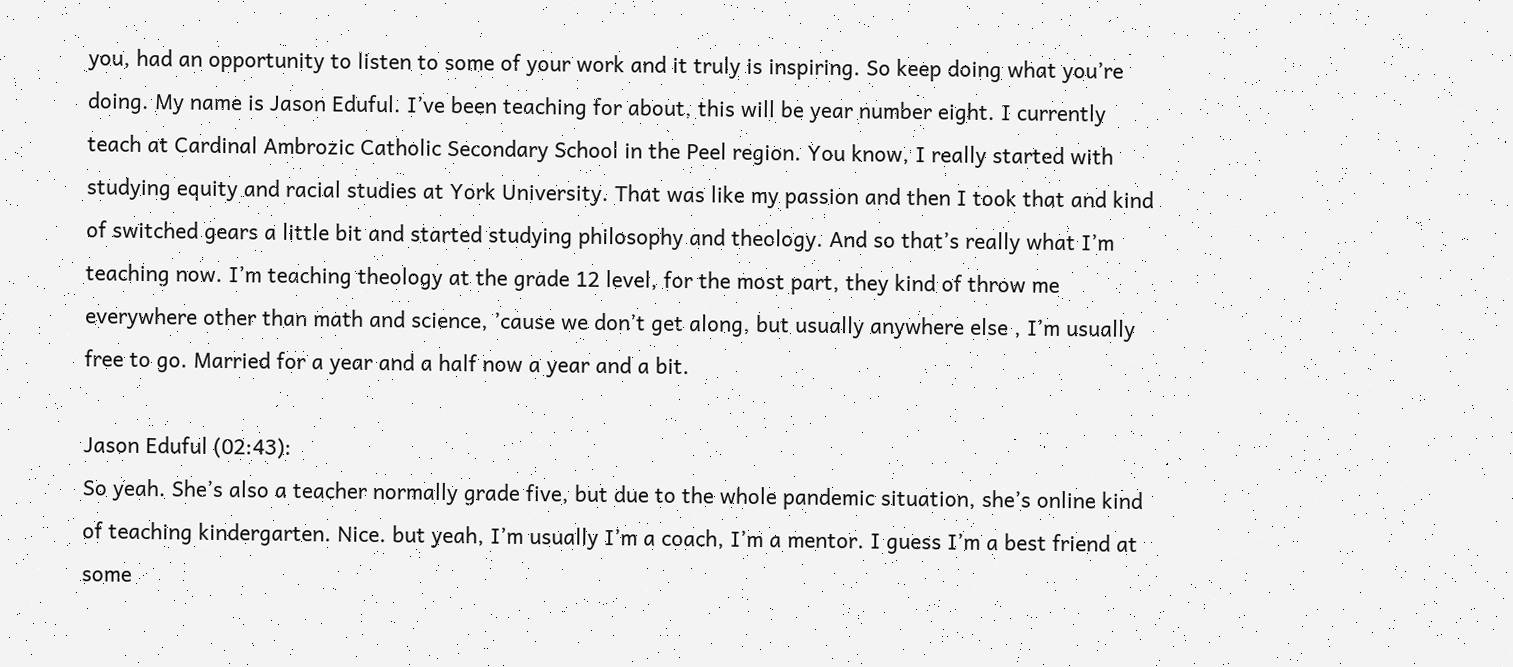you, had an opportunity to listen to some of your work and it truly is inspiring. So keep doing what you’re doing. My name is Jason Eduful. I’ve been teaching for about, this will be year number eight. I currently teach at Cardinal Ambrozic Catholic Secondary School in the Peel region. You know, I really started with studying equity and racial studies at York University. That was like my passion and then I took that and kind of switched gears a little bit and started studying philosophy and theology. And so that’s really what I’m teaching now. I’m teaching theology at the grade 12 level, for the most part, they kind of throw me everywhere other than math and science, ’cause we don’t get along, but usually anywhere else , I’m usually free to go. Married for a year and a half now a year and a bit.

Jason Eduful (02:43):
So yeah. She’s also a teacher normally grade five, but due to the whole pandemic situation, she’s online kind of teaching kindergarten. Nice. but yeah, I’m usually I’m a coach, I’m a mentor. I guess I’m a best friend at some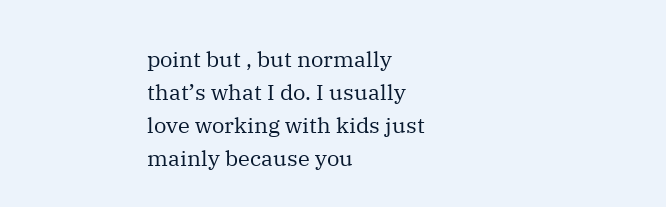point but , but normally that’s what I do. I usually love working with kids just mainly because you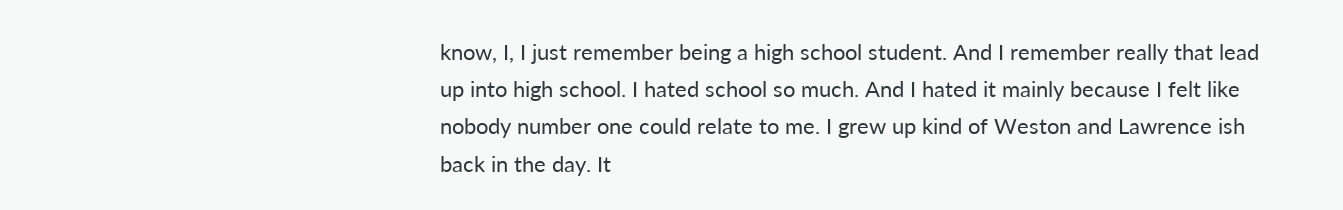know, I, I just remember being a high school student. And I remember really that lead up into high school. I hated school so much. And I hated it mainly because I felt like nobody number one could relate to me. I grew up kind of Weston and Lawrence ish back in the day. It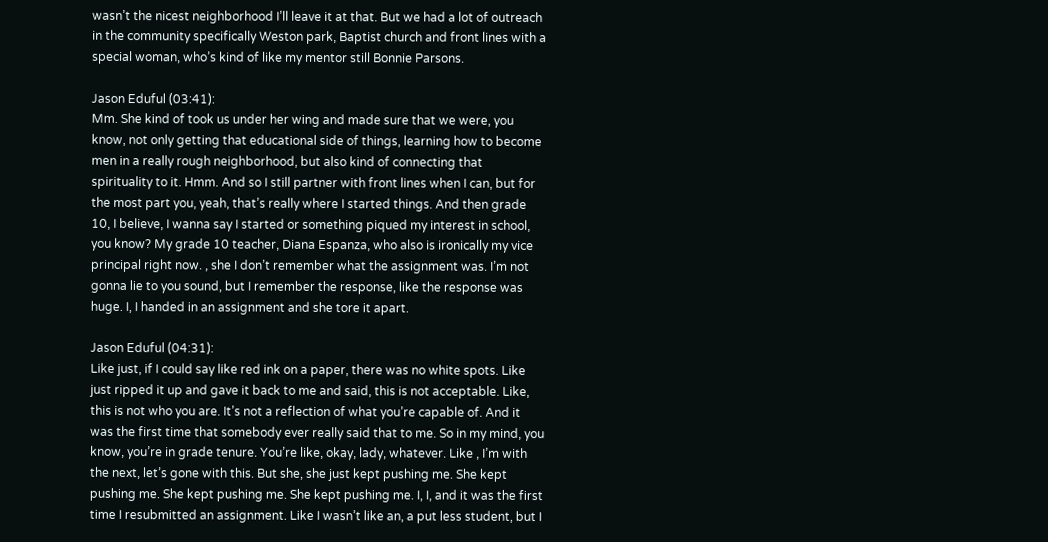wasn’t the nicest neighborhood I’ll leave it at that. But we had a lot of outreach in the community specifically Weston park, Baptist church and front lines with a special woman, who’s kind of like my mentor still Bonnie Parsons.

Jason Eduful (03:41):
Mm. She kind of took us under her wing and made sure that we were, you know, not only getting that educational side of things, learning how to become men in a really rough neighborhood, but also kind of connecting that spirituality to it. Hmm. And so I still partner with front lines when I can, but for the most part you, yeah, that’s really where I started things. And then grade 10, I believe, I wanna say I started or something piqued my interest in school, you know? My grade 10 teacher, Diana Espanza, who also is ironically my vice principal right now. , she I don’t remember what the assignment was. I’m not gonna lie to you sound, but I remember the response, like the response was huge. I, I handed in an assignment and she tore it apart.

Jason Eduful (04:31):
Like just, if I could say like red ink on a paper, there was no white spots. Like just ripped it up and gave it back to me and said, this is not acceptable. Like, this is not who you are. It’s not a reflection of what you’re capable of. And it was the first time that somebody ever really said that to me. So in my mind, you know, you’re in grade tenure. You’re like, okay, lady, whatever. Like , I’m with the next, let’s gone with this. But she, she just kept pushing me. She kept pushing me. She kept pushing me. She kept pushing me. I, I, and it was the first time I resubmitted an assignment. Like I wasn’t like an, a put less student, but I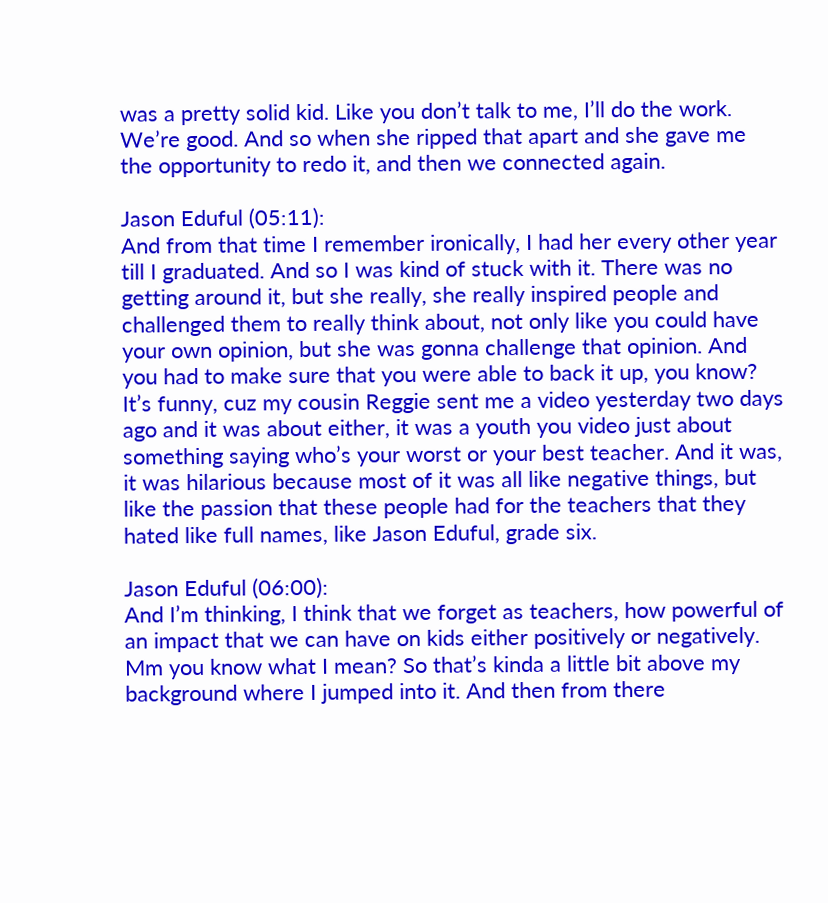was a pretty solid kid. Like you don’t talk to me, I’ll do the work. We’re good. And so when she ripped that apart and she gave me the opportunity to redo it, and then we connected again.

Jason Eduful (05:11):
And from that time I remember ironically, I had her every other year till I graduated. And so I was kind of stuck with it. There was no getting around it, but she really, she really inspired people and challenged them to really think about, not only like you could have your own opinion, but she was gonna challenge that opinion. And you had to make sure that you were able to back it up, you know? It’s funny, cuz my cousin Reggie sent me a video yesterday two days ago and it was about either, it was a youth you video just about something saying who’s your worst or your best teacher. And it was, it was hilarious because most of it was all like negative things, but like the passion that these people had for the teachers that they hated like full names, like Jason Eduful, grade six.

Jason Eduful (06:00):
And I’m thinking, I think that we forget as teachers, how powerful of an impact that we can have on kids either positively or negatively. Mm you know what I mean? So that’s kinda a little bit above my background where I jumped into it. And then from there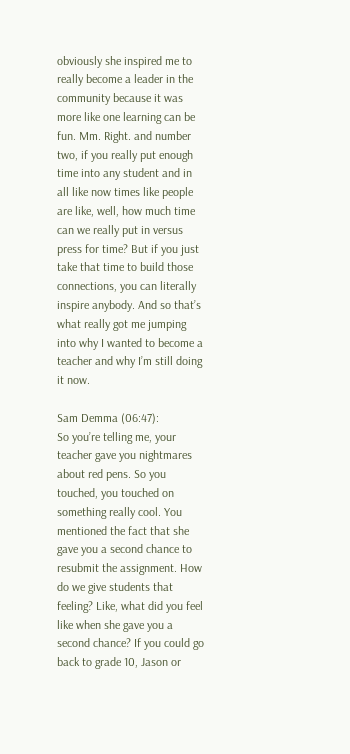obviously she inspired me to really become a leader in the community because it was more like one learning can be fun. Mm. Right. and number two, if you really put enough time into any student and in all like now times like people are like, well, how much time can we really put in versus press for time? But if you just take that time to build those connections, you can literally inspire anybody. And so that’s what really got me jumping into why I wanted to become a teacher and why I’m still doing it now.

Sam Demma (06:47):
So you’re telling me, your teacher gave you nightmares about red pens. So you touched, you touched on something really cool. You mentioned the fact that she gave you a second chance to resubmit the assignment. How do we give students that feeling? Like, what did you feel like when she gave you a second chance? If you could go back to grade 10, Jason or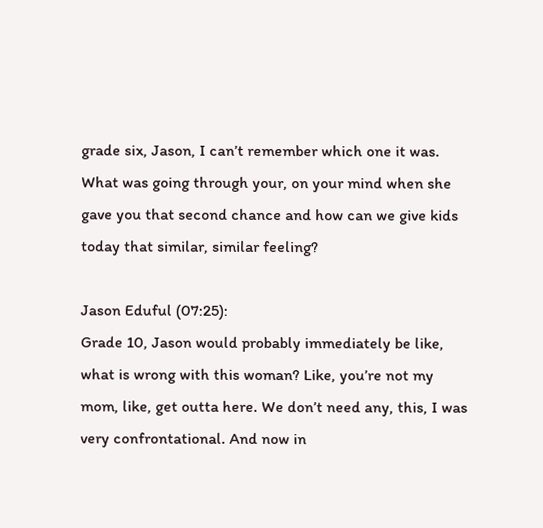grade six, Jason, I can’t remember which one it was. What was going through your, on your mind when she gave you that second chance and how can we give kids today that similar, similar feeling?

Jason Eduful (07:25):
Grade 10, Jason would probably immediately be like, what is wrong with this woman? Like, you’re not my mom, like, get outta here. We don’t need any, this, I was very confrontational. And now in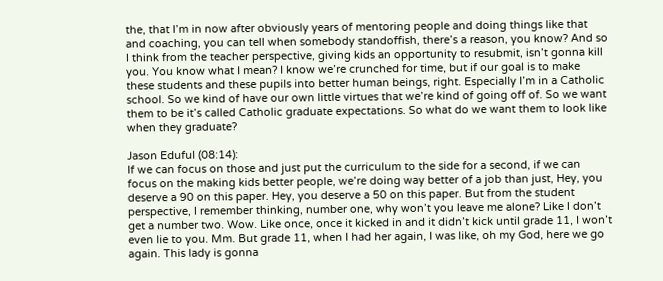the, that I’m in now after obviously years of mentoring people and doing things like that and coaching, you can tell when somebody standoffish, there’s a reason, you know? And so I think from the teacher perspective, giving kids an opportunity to resubmit, isn’t gonna kill you. You know what I mean? I know we’re crunched for time, but if our goal is to make these students and these pupils into better human beings, right. Especially I’m in a Catholic school. So we kind of have our own little virtues that we’re kind of going off of. So we want them to be it’s called Catholic graduate expectations. So what do we want them to look like when they graduate?

Jason Eduful (08:14):
If we can focus on those and just put the curriculum to the side for a second, if we can focus on the making kids better people, we’re doing way better of a job than just, Hey, you deserve a 90 on this paper. Hey, you deserve a 50 on this paper. But from the student perspective, I remember thinking, number one, why won’t you leave me alone? Like I don’t get a number two. Wow. Like once, once it kicked in and it didn’t kick until grade 11, I won’t even lie to you. Mm. But grade 11, when I had her again, I was like, oh my God, here we go again. This lady is gonna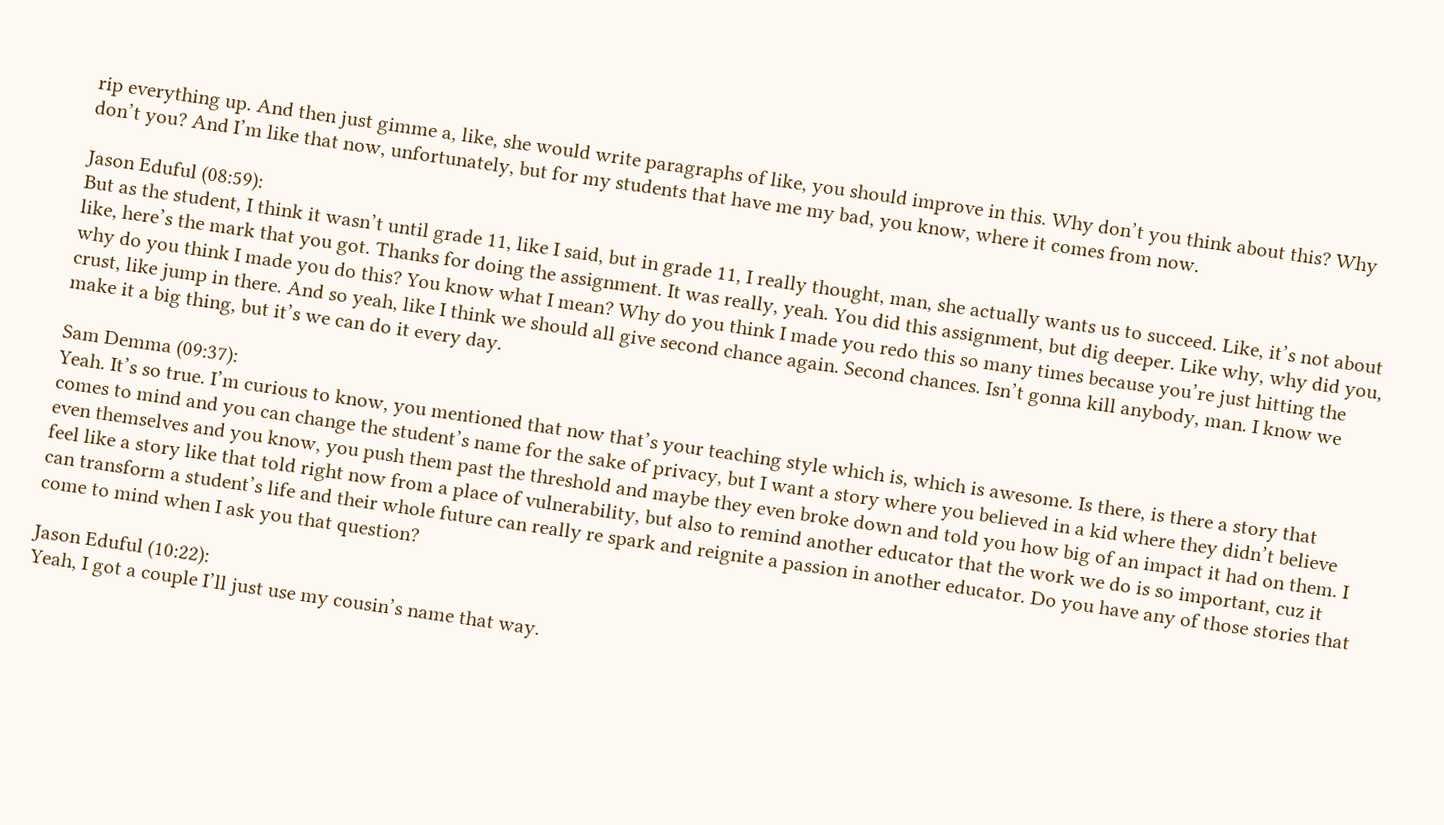rip everything up. And then just gimme a, like, she would write paragraphs of like, you should improve in this. Why don’t you think about this? Why don’t you? And I’m like that now, unfortunately, but for my students that have me my bad, you know, where it comes from now.

Jason Eduful (08:59):
But as the student, I think it wasn’t until grade 11, like I said, but in grade 11, I really thought, man, she actually wants us to succeed. Like, it’s not about like, here’s the mark that you got. Thanks for doing the assignment. It was really, yeah. You did this assignment, but dig deeper. Like why, why did you, why do you think I made you do this? You know what I mean? Why do you think I made you redo this so many times because you’re just hitting the crust, like jump in there. And so yeah, like I think we should all give second chance again. Second chances. Isn’t gonna kill anybody, man. I know we make it a big thing, but it’s we can do it every day.

Sam Demma (09:37):
Yeah. It’s so true. I’m curious to know, you mentioned that now that’s your teaching style which is, which is awesome. Is there, is there a story that comes to mind and you can change the student’s name for the sake of privacy, but I want a story where you believed in a kid where they didn’t believe even themselves and you know, you push them past the threshold and maybe they even broke down and told you how big of an impact it had on them. I feel like a story like that told right now from a place of vulnerability, but also to remind another educator that the work we do is so important, cuz it can transform a student’s life and their whole future can really re spark and reignite a passion in another educator. Do you have any of those stories that come to mind when I ask you that question?

Jason Eduful (10:22):
Yeah, I got a couple I’ll just use my cousin’s name that way.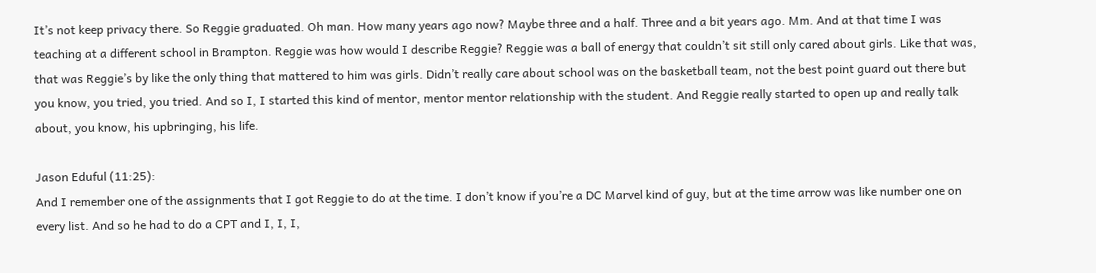It’s not keep privacy there. So Reggie graduated. Oh man. How many years ago now? Maybe three and a half. Three and a bit years ago. Mm. And at that time I was teaching at a different school in Brampton. Reggie was how would I describe Reggie? Reggie was a ball of energy that couldn’t sit still only cared about girls. Like that was, that was Reggie’s by like the only thing that mattered to him was girls. Didn’t really care about school was on the basketball team, not the best point guard out there but you know, you tried, you tried. And so I, I started this kind of mentor, mentor mentor relationship with the student. And Reggie really started to open up and really talk about, you know, his upbringing, his life.

Jason Eduful (11:25):
And I remember one of the assignments that I got Reggie to do at the time. I don’t know if you’re a DC Marvel kind of guy, but at the time arrow was like number one on every list. And so he had to do a CPT and I, I, I,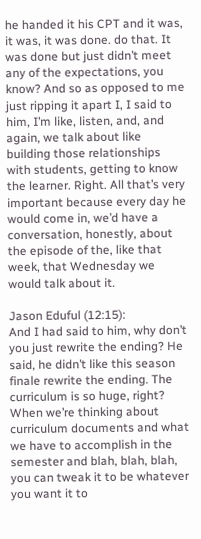he handed it his CPT and it was, it was, it was done. do that. It was done but just didn’t meet any of the expectations, you know? And so as opposed to me just ripping it apart I, I said to him, I’m like, listen, and, and again, we talk about like building those relationships with students, getting to know the learner. Right. All that’s very important because every day he would come in, we’d have a conversation, honestly, about the episode of the, like that week, that Wednesday we would talk about it.

Jason Eduful (12:15):
And I had said to him, why don’t you just rewrite the ending? He said, he didn’t like this season finale rewrite the ending. The curriculum is so huge, right? When we’re thinking about curriculum documents and what we have to accomplish in the semester and blah, blah, blah, you can tweak it to be whatever you want it to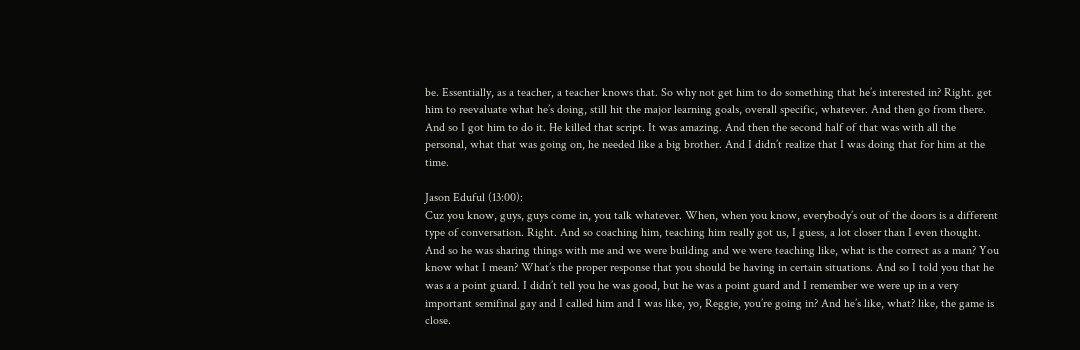be. Essentially, as a teacher, a teacher knows that. So why not get him to do something that he’s interested in? Right. get him to reevaluate what he’s doing, still hit the major learning goals, overall specific, whatever. And then go from there. And so I got him to do it. He killed that script. It was amazing. And then the second half of that was with all the personal, what that was going on, he needed like a big brother. And I didn’t realize that I was doing that for him at the time.

Jason Eduful (13:00):
Cuz you know, guys, guys come in, you talk whatever. When, when you know, everybody’s out of the doors is a different type of conversation. Right. And so coaching him, teaching him really got us, I guess, a lot closer than I even thought. And so he was sharing things with me and we were building and we were teaching like, what is the correct as a man? You know what I mean? What’s the proper response that you should be having in certain situations. And so I told you that he was a a point guard. I didn’t tell you he was good, but he was a point guard and I remember we were up in a very important semifinal gay and I called him and I was like, yo, Reggie, you’re going in? And he’s like, what? like, the game is close.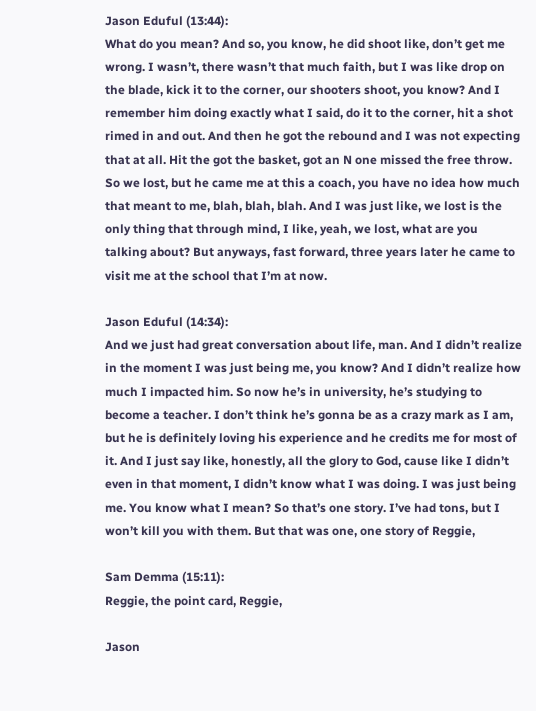Jason Eduful (13:44):
What do you mean? And so, you know, he did shoot like, don’t get me wrong. I wasn’t, there wasn’t that much faith, but I was like drop on the blade, kick it to the corner, our shooters shoot, you know? And I remember him doing exactly what I said, do it to the corner, hit a shot rimed in and out. And then he got the rebound and I was not expecting that at all. Hit the got the basket, got an N one missed the free throw. So we lost, but he came me at this a coach, you have no idea how much that meant to me, blah, blah, blah. And I was just like, we lost is the only thing that through mind, I like, yeah, we lost, what are you talking about? But anyways, fast forward, three years later he came to visit me at the school that I’m at now.

Jason Eduful (14:34):
And we just had great conversation about life, man. And I didn’t realize in the moment I was just being me, you know? And I didn’t realize how much I impacted him. So now he’s in university, he’s studying to become a teacher. I don’t think he’s gonna be as a crazy mark as I am, but he is definitely loving his experience and he credits me for most of it. And I just say like, honestly, all the glory to God, cause like I didn’t even in that moment, I didn’t know what I was doing. I was just being me. You know what I mean? So that’s one story. I’ve had tons, but I won’t kill you with them. But that was one, one story of Reggie,

Sam Demma (15:11):
Reggie, the point card, Reggie,

Jason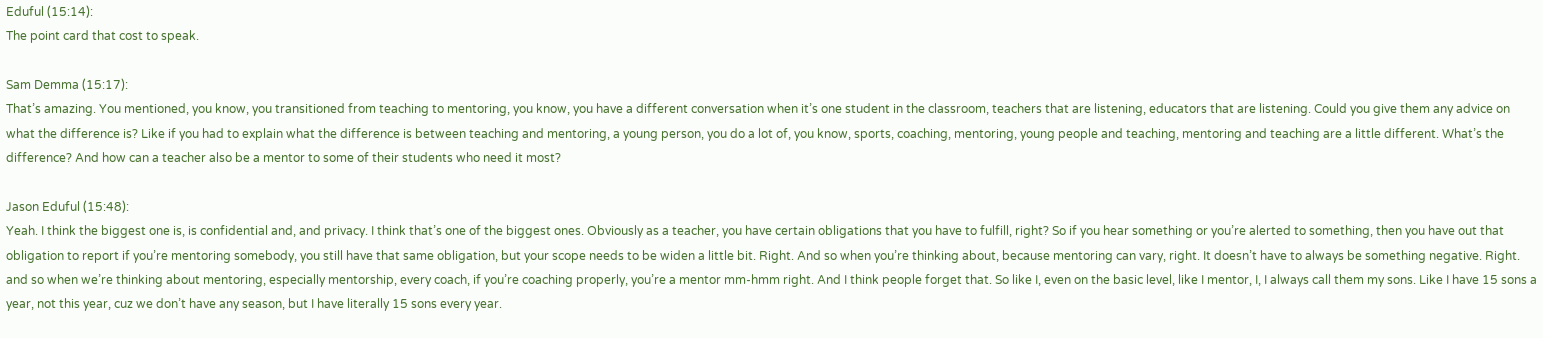Eduful (15:14):
The point card that cost to speak.

Sam Demma (15:17):
That’s amazing. You mentioned, you know, you transitioned from teaching to mentoring, you know, you have a different conversation when it’s one student in the classroom, teachers that are listening, educators that are listening. Could you give them any advice on what the difference is? Like if you had to explain what the difference is between teaching and mentoring, a young person, you do a lot of, you know, sports, coaching, mentoring, young people and teaching, mentoring and teaching are a little different. What’s the difference? And how can a teacher also be a mentor to some of their students who need it most?

Jason Eduful (15:48):
Yeah. I think the biggest one is, is confidential and, and privacy. I think that’s one of the biggest ones. Obviously as a teacher, you have certain obligations that you have to fulfill, right? So if you hear something or you’re alerted to something, then you have out that obligation to report if you’re mentoring somebody, you still have that same obligation, but your scope needs to be widen a little bit. Right. And so when you’re thinking about, because mentoring can vary, right. It doesn’t have to always be something negative. Right. and so when we’re thinking about mentoring, especially mentorship, every coach, if you’re coaching properly, you’re a mentor mm-hmm right. And I think people forget that. So like I, even on the basic level, like I mentor, I, I always call them my sons. Like I have 15 sons a year, not this year, cuz we don’t have any season, but I have literally 15 sons every year.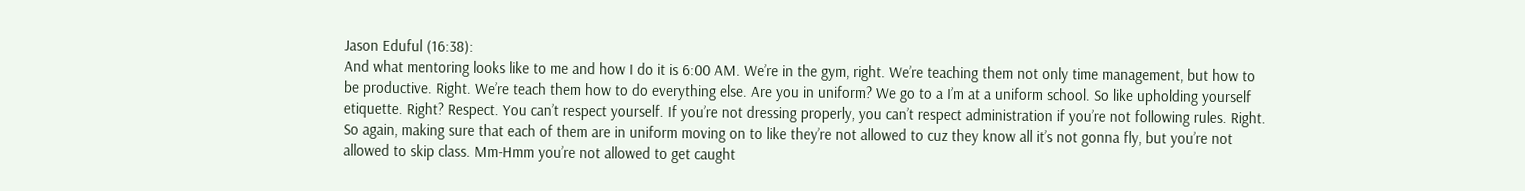Jason Eduful (16:38):
And what mentoring looks like to me and how I do it is 6:00 AM. We’re in the gym, right. We’re teaching them not only time management, but how to be productive. Right. We’re teach them how to do everything else. Are you in uniform? We go to a I’m at a uniform school. So like upholding yourself etiquette. Right? Respect. You can’t respect yourself. If you’re not dressing properly, you can’t respect administration if you’re not following rules. Right. So again, making sure that each of them are in uniform moving on to like they’re not allowed to cuz they know all it’s not gonna fly, but you’re not allowed to skip class. Mm-Hmm you’re not allowed to get caught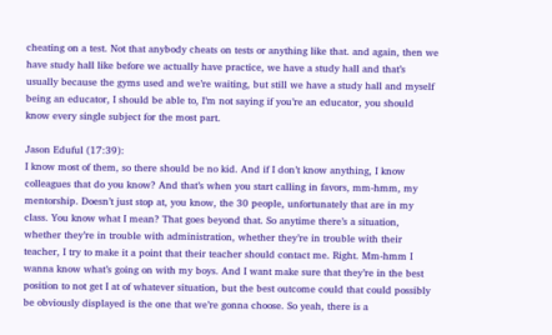cheating on a test. Not that anybody cheats on tests or anything like that. and again, then we have study hall like before we actually have practice, we have a study hall and that’s usually because the gyms used and we’re waiting, but still we have a study hall and myself being an educator, I should be able to, I’m not saying if you’re an educator, you should know every single subject for the most part.

Jason Eduful (17:39):
I know most of them, so there should be no kid. And if I don’t know anything, I know colleagues that do you know? And that’s when you start calling in favors, mm-hmm, my mentorship. Doesn’t just stop at, you know, the 30 people, unfortunately that are in my class. You know what I mean? That goes beyond that. So anytime there’s a situation, whether they’re in trouble with administration, whether they’re in trouble with their teacher, I try to make it a point that their teacher should contact me. Right. Mm-hmm I wanna know what’s going on with my boys. And I want make sure that they’re in the best position to not get I at of whatever situation, but the best outcome could that could possibly be obviously displayed is the one that we’re gonna choose. So yeah, there is a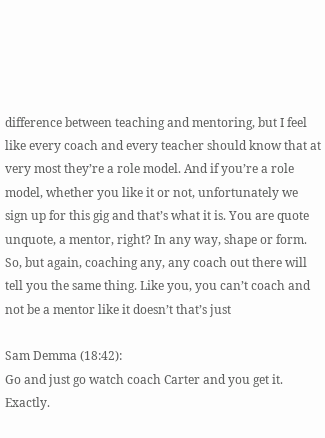difference between teaching and mentoring, but I feel like every coach and every teacher should know that at very most they’re a role model. And if you’re a role model, whether you like it or not, unfortunately we sign up for this gig and that’s what it is. You are quote unquote, a mentor, right? In any way, shape or form. So, but again, coaching any, any coach out there will tell you the same thing. Like you, you can’t coach and not be a mentor like it doesn’t that’s just

Sam Demma (18:42):
Go and just go watch coach Carter and you get it. Exactly.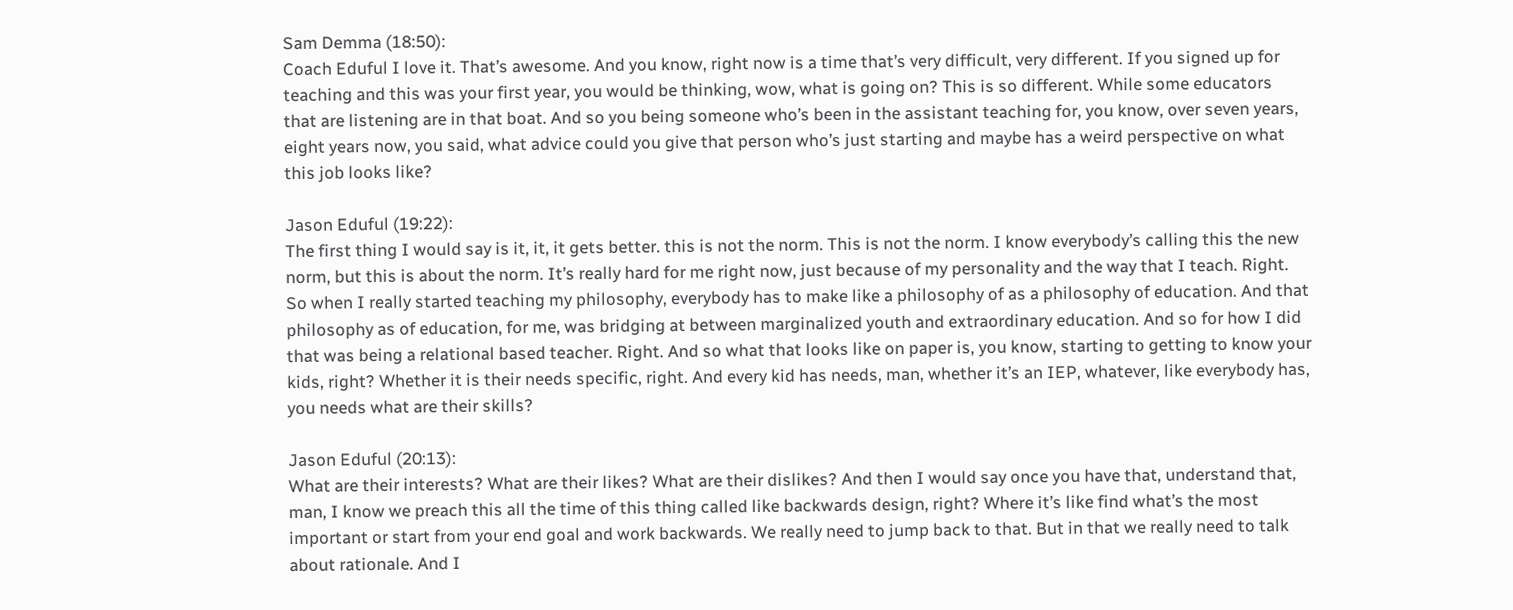Sam Demma (18:50):
Coach Eduful I love it. That’s awesome. And you know, right now is a time that’s very difficult, very different. If you signed up for teaching and this was your first year, you would be thinking, wow, what is going on? This is so different. While some educators that are listening are in that boat. And so you being someone who’s been in the assistant teaching for, you know, over seven years, eight years now, you said, what advice could you give that person who’s just starting and maybe has a weird perspective on what this job looks like?

Jason Eduful (19:22):
The first thing I would say is it, it, it gets better. this is not the norm. This is not the norm. I know everybody’s calling this the new norm, but this is about the norm. It’s really hard for me right now, just because of my personality and the way that I teach. Right. So when I really started teaching my philosophy, everybody has to make like a philosophy of as a philosophy of education. And that philosophy as of education, for me, was bridging at between marginalized youth and extraordinary education. And so for how I did that was being a relational based teacher. Right. And so what that looks like on paper is, you know, starting to getting to know your kids, right? Whether it is their needs specific, right. And every kid has needs, man, whether it’s an IEP, whatever, like everybody has, you needs what are their skills?

Jason Eduful (20:13):
What are their interests? What are their likes? What are their dislikes? And then I would say once you have that, understand that, man, I know we preach this all the time of this thing called like backwards design, right? Where it’s like find what’s the most important or start from your end goal and work backwards. We really need to jump back to that. But in that we really need to talk about rationale. And I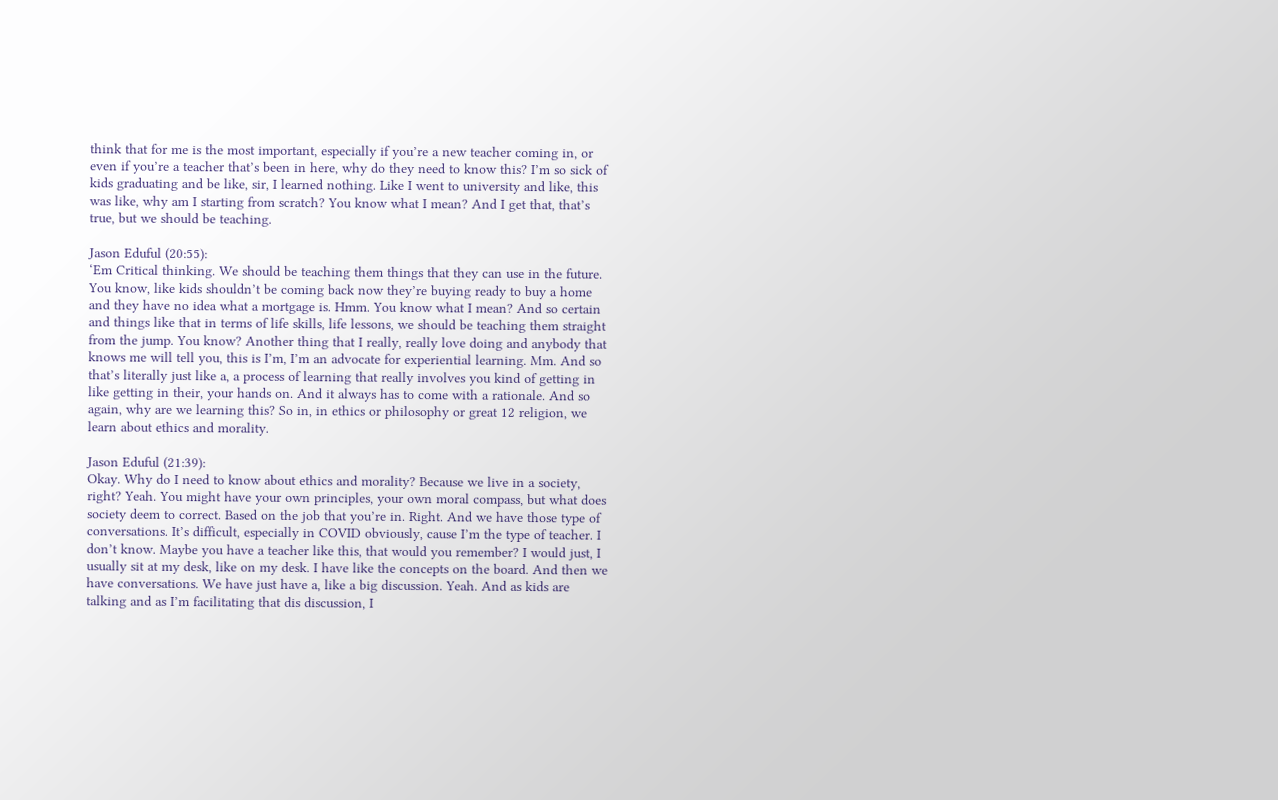think that for me is the most important, especially if you’re a new teacher coming in, or even if you’re a teacher that’s been in here, why do they need to know this? I’m so sick of kids graduating and be like, sir, I learned nothing. Like I went to university and like, this was like, why am I starting from scratch? You know what I mean? And I get that, that’s true, but we should be teaching.

Jason Eduful (20:55):
‘Em Critical thinking. We should be teaching them things that they can use in the future. You know, like kids shouldn’t be coming back now they’re buying ready to buy a home and they have no idea what a mortgage is. Hmm. You know what I mean? And so certain and things like that in terms of life skills, life lessons, we should be teaching them straight from the jump. You know? Another thing that I really, really love doing and anybody that knows me will tell you, this is I’m, I’m an advocate for experiential learning. Mm. And so that’s literally just like a, a process of learning that really involves you kind of getting in like getting in their, your hands on. And it always has to come with a rationale. And so again, why are we learning this? So in, in ethics or philosophy or great 12 religion, we learn about ethics and morality.

Jason Eduful (21:39):
Okay. Why do I need to know about ethics and morality? Because we live in a society, right? Yeah. You might have your own principles, your own moral compass, but what does society deem to correct. Based on the job that you’re in. Right. And we have those type of conversations. It’s difficult, especially in COVID obviously, cause I’m the type of teacher. I don’t know. Maybe you have a teacher like this, that would you remember? I would just, I usually sit at my desk, like on my desk. I have like the concepts on the board. And then we have conversations. We have just have a, like a big discussion. Yeah. And as kids are talking and as I’m facilitating that dis discussion, I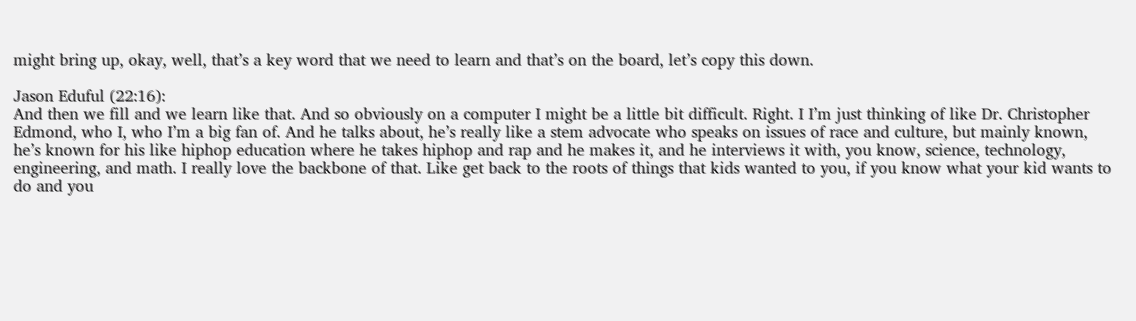might bring up, okay, well, that’s a key word that we need to learn and that’s on the board, let’s copy this down.

Jason Eduful (22:16):
And then we fill and we learn like that. And so obviously on a computer I might be a little bit difficult. Right. I I’m just thinking of like Dr. Christopher Edmond, who I, who I’m a big fan of. And he talks about, he’s really like a stem advocate who speaks on issues of race and culture, but mainly known, he’s known for his like hiphop education where he takes hiphop and rap and he makes it, and he interviews it with, you know, science, technology, engineering, and math. I really love the backbone of that. Like get back to the roots of things that kids wanted to you, if you know what your kid wants to do and you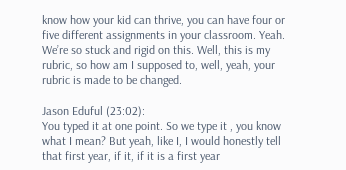know how your kid can thrive, you can have four or five different assignments in your classroom. Yeah. We’re so stuck and rigid on this. Well, this is my rubric, so how am I supposed to, well, yeah, your rubric is made to be changed.

Jason Eduful (23:02):
You typed it at one point. So we type it , you know what I mean? But yeah, like I, I would honestly tell that first year, if it, if it is a first year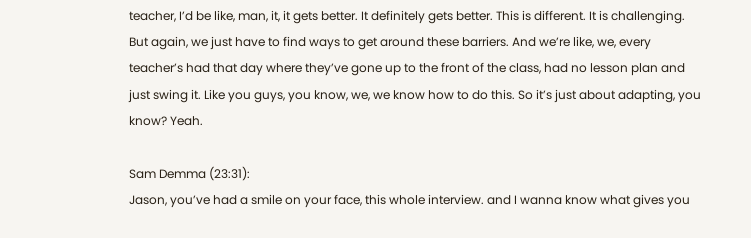teacher, I’d be like, man, it, it gets better. It definitely gets better. This is different. It is challenging. But again, we just have to find ways to get around these barriers. And we’re like, we, every teacher’s had that day where they’ve gone up to the front of the class, had no lesson plan and just swing it. Like you guys, you know, we, we know how to do this. So it’s just about adapting, you know? Yeah.

Sam Demma (23:31):
Jason, you’ve had a smile on your face, this whole interview. and I wanna know what gives you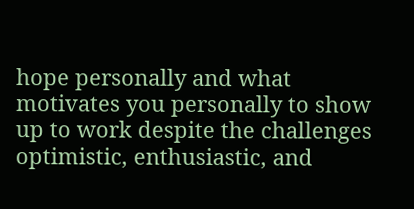hope personally and what motivates you personally to show up to work despite the challenges optimistic, enthusiastic, and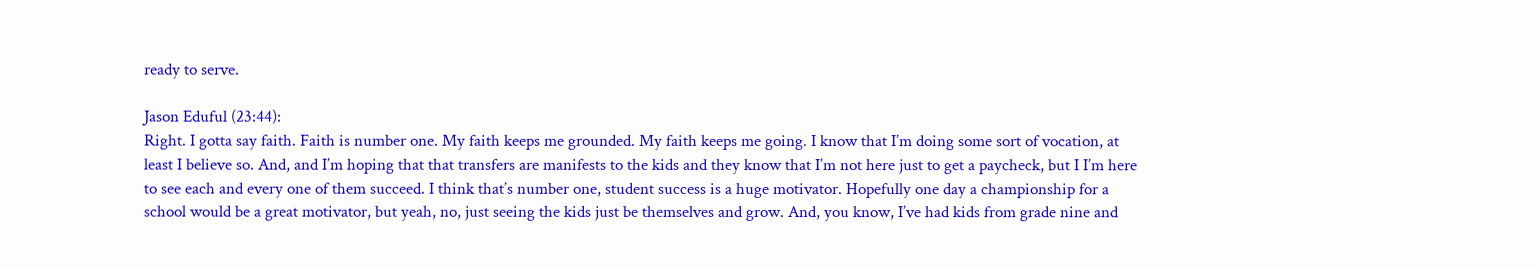ready to serve.

Jason Eduful (23:44):
Right. I gotta say faith. Faith is number one. My faith keeps me grounded. My faith keeps me going. I know that I’m doing some sort of vocation, at least I believe so. And, and I’m hoping that that transfers are manifests to the kids and they know that I’m not here just to get a paycheck, but I I’m here to see each and every one of them succeed. I think that’s number one, student success is a huge motivator. Hopefully one day a championship for a school would be a great motivator, but yeah, no, just seeing the kids just be themselves and grow. And, you know, I’ve had kids from grade nine and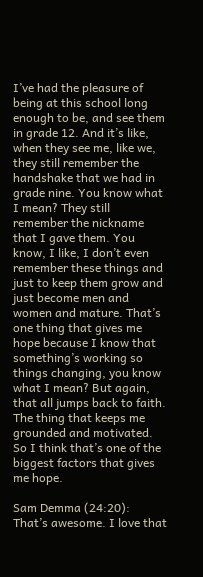I’ve had the pleasure of being at this school long enough to be, and see them in grade 12. And it’s like, when they see me, like we, they still remember the handshake that we had in grade nine. You know what I mean? They still remember the nickname that I gave them. You know, I like, I don’t even remember these things and just to keep them grow and just become men and women and mature. That’s one thing that gives me hope because I know that something’s working so things changing, you know what I mean? But again, that all jumps back to faith. The thing that keeps me grounded and motivated. So I think that’s one of the biggest factors that gives me hope.

Sam Demma (24:20):
That’s awesome. I love that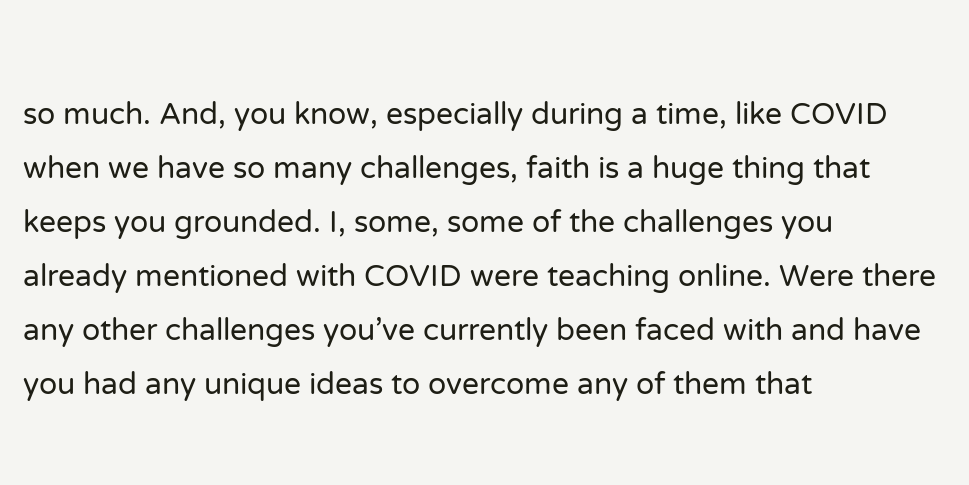so much. And, you know, especially during a time, like COVID when we have so many challenges, faith is a huge thing that keeps you grounded. I, some, some of the challenges you already mentioned with COVID were teaching online. Were there any other challenges you’ve currently been faced with and have you had any unique ideas to overcome any of them that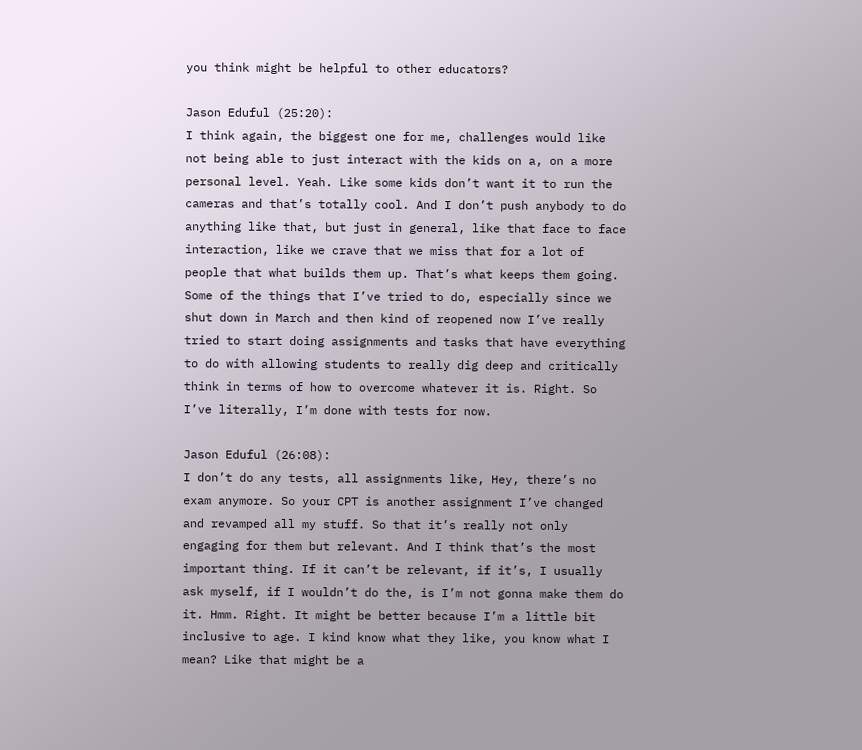you think might be helpful to other educators?

Jason Eduful (25:20):
I think again, the biggest one for me, challenges would like not being able to just interact with the kids on a, on a more personal level. Yeah. Like some kids don’t want it to run the cameras and that’s totally cool. And I don’t push anybody to do anything like that, but just in general, like that face to face interaction, like we crave that we miss that for a lot of people that what builds them up. That’s what keeps them going. Some of the things that I’ve tried to do, especially since we shut down in March and then kind of reopened now I’ve really tried to start doing assignments and tasks that have everything to do with allowing students to really dig deep and critically think in terms of how to overcome whatever it is. Right. So I’ve literally, I’m done with tests for now.

Jason Eduful (26:08):
I don’t do any tests, all assignments like, Hey, there’s no exam anymore. So your CPT is another assignment I’ve changed and revamped all my stuff. So that it’s really not only engaging for them but relevant. And I think that’s the most important thing. If it can’t be relevant, if it’s, I usually ask myself, if I wouldn’t do the, is I’m not gonna make them do it. Hmm. Right. It might be better because I’m a little bit inclusive to age. I kind know what they like, you know what I mean? Like that might be a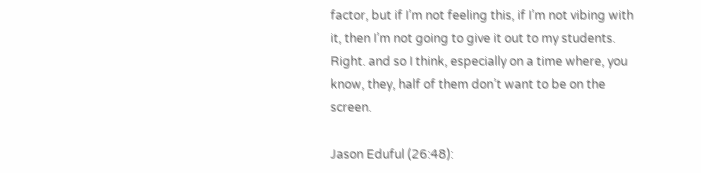factor, but if I’m not feeling this, if I’m not vibing with it, then I’m not going to give it out to my students. Right. and so I think, especially on a time where, you know, they, half of them don’t want to be on the screen.

Jason Eduful (26:48):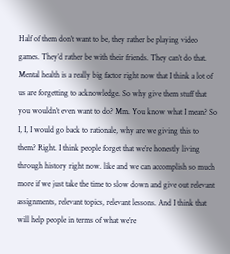Half of them don’t want to be, they rather be playing video games. They’d rather be with their friends. They can’t do that. Mental health is a really big factor right now that I think a lot of us are forgetting to acknowledge. So why give them stuff that you wouldn’t even want to do? Mm. You know what I mean? So I, I, I would go back to rationale, why are we giving this to them? Right. I think people forget that we’re honestly living through history right now. like and we can accomplish so much more if we just take the time to slow down and give out relevant assignments, relevant topics, relevant lessons. And I think that will help people in terms of what we’re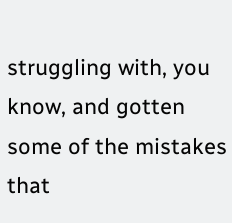struggling with, you know, and gotten some of the mistakes that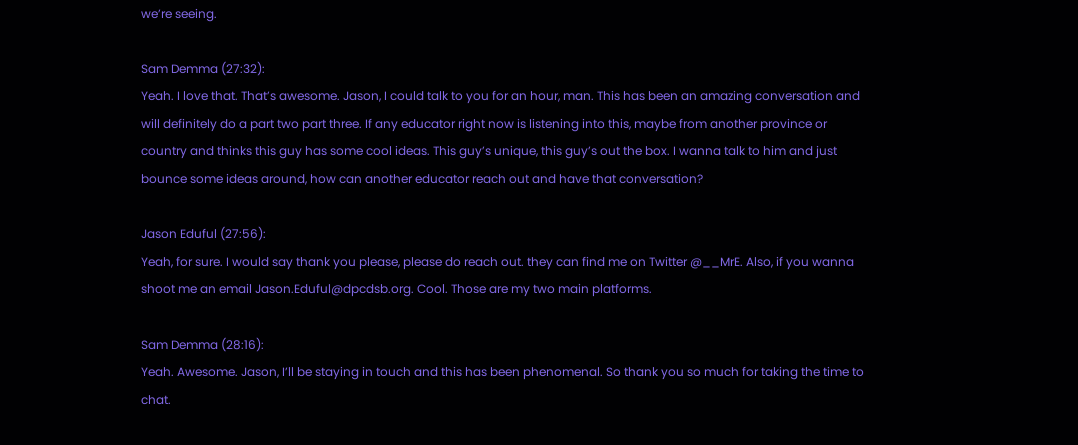we’re seeing.

Sam Demma (27:32):
Yeah. I love that. That’s awesome. Jason, I could talk to you for an hour, man. This has been an amazing conversation and will definitely do a part two part three. If any educator right now is listening into this, maybe from another province or country and thinks this guy has some cool ideas. This guy’s unique, this guy’s out the box. I wanna talk to him and just bounce some ideas around, how can another educator reach out and have that conversation?

Jason Eduful (27:56):
Yeah, for sure. I would say thank you please, please do reach out. they can find me on Twitter @__MrE. Also, if you wanna shoot me an email Jason.Eduful@dpcdsb.org. Cool. Those are my two main platforms.

Sam Demma (28:16):
Yeah. Awesome. Jason, I’ll be staying in touch and this has been phenomenal. So thank you so much for taking the time to chat.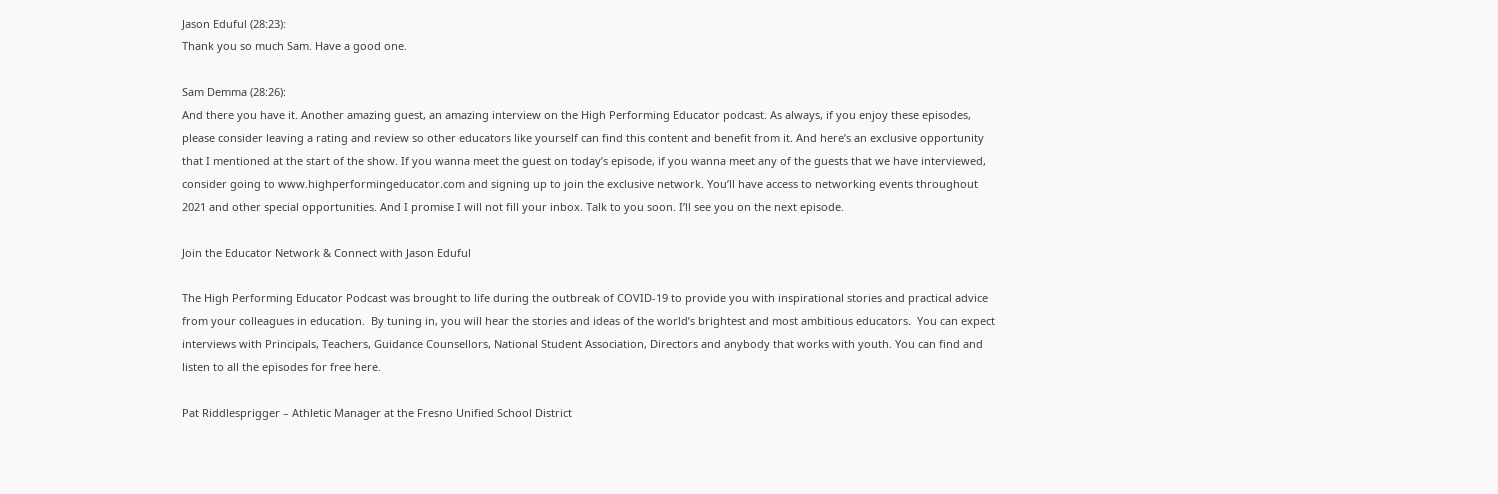Jason Eduful (28:23):
Thank you so much Sam. Have a good one.

Sam Demma (28:26):
And there you have it. Another amazing guest, an amazing interview on the High Performing Educator podcast. As always, if you enjoy these episodes, please consider leaving a rating and review so other educators like yourself can find this content and benefit from it. And here’s an exclusive opportunity that I mentioned at the start of the show. If you wanna meet the guest on today’s episode, if you wanna meet any of the guests that we have interviewed, consider going to www.highperformingeducator.com and signing up to join the exclusive network. You’ll have access to networking events throughout 2021 and other special opportunities. And I promise I will not fill your inbox. Talk to you soon. I’ll see you on the next episode.

Join the Educator Network & Connect with Jason Eduful

The High Performing Educator Podcast was brought to life during the outbreak of COVID-19 to provide you with inspirational stories and practical advice from your colleagues in education.  By tuning in, you will hear the stories and ideas of the world’s brightest and most ambitious educators.  You can expect interviews with Principals, Teachers, Guidance Counsellors, National Student Association, Directors and anybody that works with youth. You can find and listen to all the episodes for free here.

Pat Riddlesprigger – Athletic Manager at the Fresno Unified School District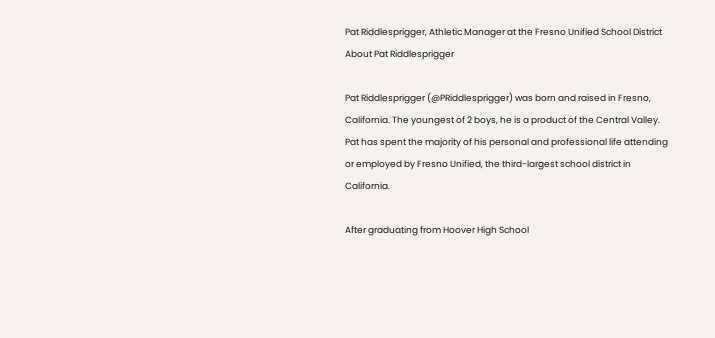Pat Riddlesprigger, Athletic Manager at the Fresno Unified School District
About Pat Riddlesprigger

Pat Riddlesprigger (@PRiddlesprigger) was born and raised in Fresno, California. The youngest of 2 boys, he is a product of the Central Valley. Pat has spent the majority of his personal and professional life attending or employed by Fresno Unified, the third-largest school district in California.

After graduating from Hoover High School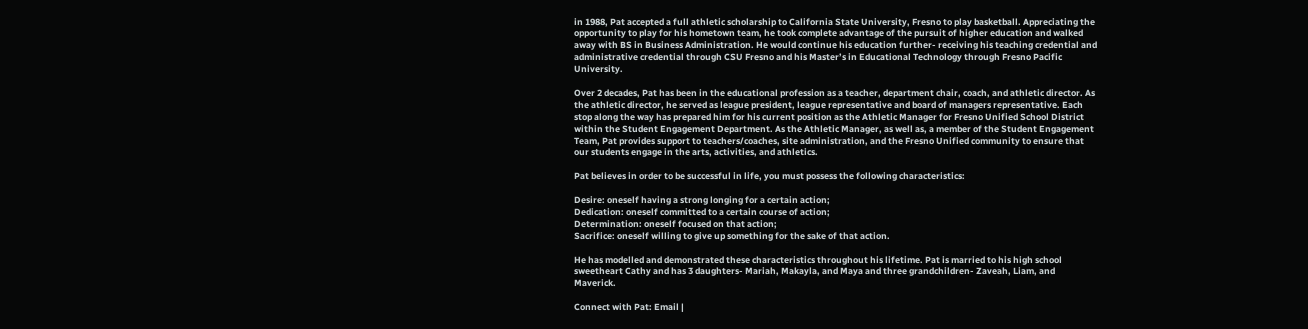in 1988, Pat accepted a full athletic scholarship to California State University, Fresno to play basketball. Appreciating the opportunity to play for his hometown team, he took complete advantage of the pursuit of higher education and walked away with BS in Business Administration. He would continue his education further- receiving his teaching credential and administrative credential through CSU Fresno and his Master’s in Educational Technology through Fresno Pacific University.

Over 2 decades, Pat has been in the educational profession as a teacher, department chair, coach, and athletic director. As the athletic director, he served as league president, league representative and board of managers representative. Each stop along the way has prepared him for his current position as the Athletic Manager for Fresno Unified School District within the Student Engagement Department. As the Athletic Manager, as well as, a member of the Student Engagement Team, Pat provides support to teachers/coaches, site administration, and the Fresno Unified community to ensure that our students engage in the arts, activities, and athletics.

Pat believes in order to be successful in life, you must possess the following characteristics:

Desire: oneself having a strong longing for a certain action;
Dedication: oneself committed to a certain course of action;
Determination: oneself focused on that action;
Sacrifice: oneself willing to give up something for the sake of that action.

He has modelled and demonstrated these characteristics throughout his lifetime. Pat is married to his high school sweetheart Cathy and has 3 daughters- Mariah, Makayla, and Maya and three grandchildren- Zaveah, Liam, and Maverick.

Connect with Pat: Email |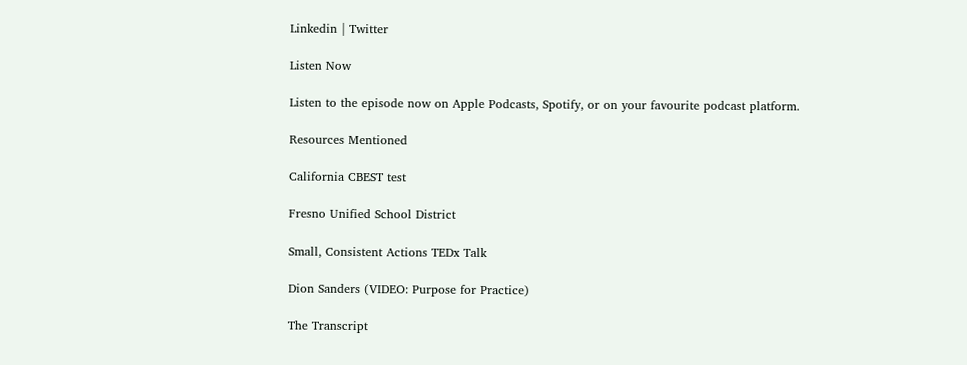Linkedin | Twitter

Listen Now

Listen to the episode now on Apple Podcasts, Spotify, or on your favourite podcast platform.

Resources Mentioned

California CBEST test

Fresno Unified School District

Small, Consistent Actions TEDx Talk

Dion Sanders (VIDEO: Purpose for Practice)

The Transcript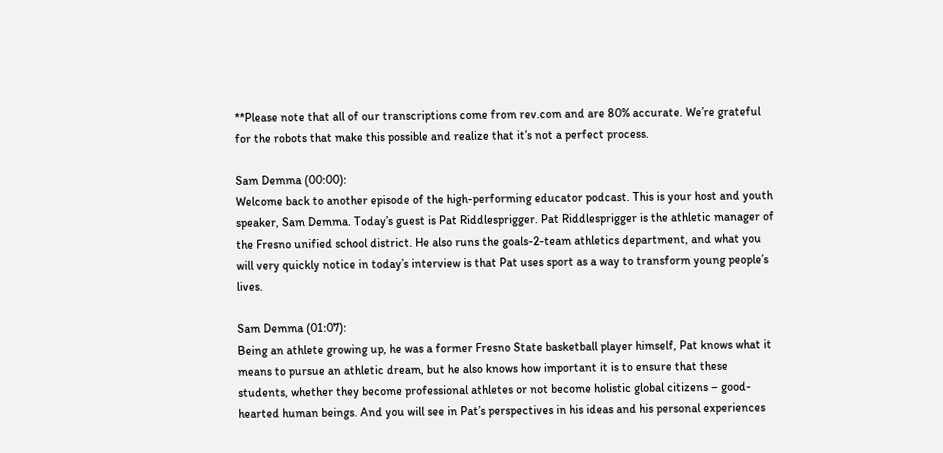**Please note that all of our transcriptions come from rev.com and are 80% accurate. We’re grateful for the robots that make this possible and realize that it’s not a perfect process.

Sam Demma (00:00):
Welcome back to another episode of the high-performing educator podcast. This is your host and youth speaker, Sam Demma. Today’s guest is Pat Riddlesprigger. Pat Riddlesprigger is the athletic manager of the Fresno unified school district. He also runs the goals-2-team athletics department, and what you will very quickly notice in today’s interview is that Pat uses sport as a way to transform young people’s lives.

Sam Demma (01:07):
Being an athlete growing up, he was a former Fresno State basketball player himself, Pat knows what it means to pursue an athletic dream, but he also knows how important it is to ensure that these students, whether they become professional athletes or not become holistic global citizens – good-hearted human beings. And you will see in Pat’s perspectives in his ideas and his personal experiences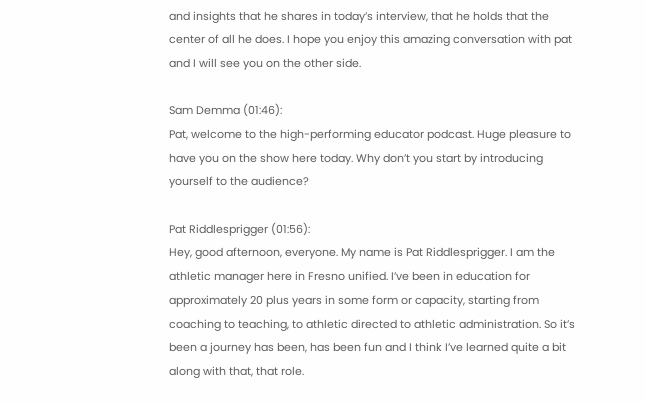and insights that he shares in today’s interview, that he holds that the center of all he does. I hope you enjoy this amazing conversation with pat and I will see you on the other side.

Sam Demma (01:46):
Pat, welcome to the high-performing educator podcast. Huge pleasure to have you on the show here today. Why don’t you start by introducing yourself to the audience?

Pat Riddlesprigger (01:56):
Hey, good afternoon, everyone. My name is Pat Riddlesprigger. I am the athletic manager here in Fresno unified. I’ve been in education for approximately 20 plus years in some form or capacity, starting from coaching to teaching, to athletic directed to athletic administration. So it’s been a journey has been, has been fun and I think I’ve learned quite a bit along with that, that role.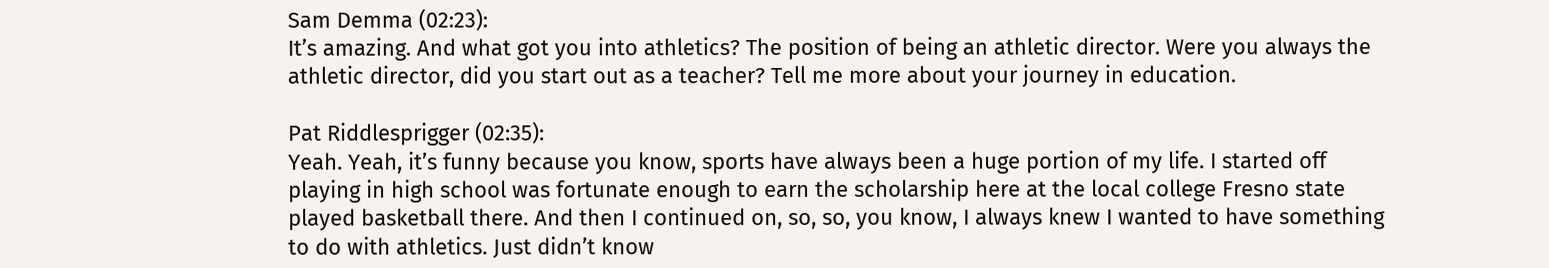Sam Demma (02:23):
It’s amazing. And what got you into athletics? The position of being an athletic director. Were you always the athletic director, did you start out as a teacher? Tell me more about your journey in education.

Pat Riddlesprigger (02:35):
Yeah. Yeah, it’s funny because you know, sports have always been a huge portion of my life. I started off playing in high school was fortunate enough to earn the scholarship here at the local college Fresno state played basketball there. And then I continued on, so, so, you know, I always knew I wanted to have something to do with athletics. Just didn’t know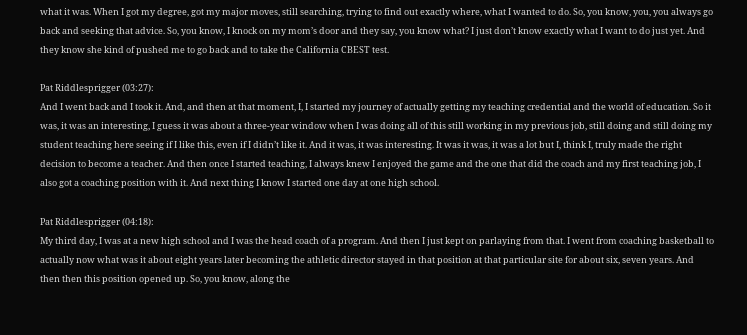what it was. When I got my degree, got my major moves, still searching, trying to find out exactly where, what I wanted to do. So, you know, you, you always go back and seeking that advice. So, you know, I knock on my mom’s door and they say, you know what? I just don’t know exactly what I want to do just yet. And they know she kind of pushed me to go back and to take the California CBEST test.

Pat Riddlesprigger (03:27):
And I went back and I took it. And, and then at that moment, I, I started my journey of actually getting my teaching credential and the world of education. So it was, it was an interesting, I guess it was about a three-year window when I was doing all of this still working in my previous job, still doing and still doing my student teaching here seeing if I like this, even if I didn’t like it. And it was, it was interesting. It was it was, it was a lot but I, think I, truly made the right decision to become a teacher. And then once I started teaching, I always knew I enjoyed the game and the one that did the coach and my first teaching job, I also got a coaching position with it. And next thing I know I started one day at one high school.

Pat Riddlesprigger (04:18):
My third day, I was at a new high school and I was the head coach of a program. And then I just kept on parlaying from that. I went from coaching basketball to actually now what was it about eight years later becoming the athletic director stayed in that position at that particular site for about six, seven years. And then then this position opened up. So, you know, along the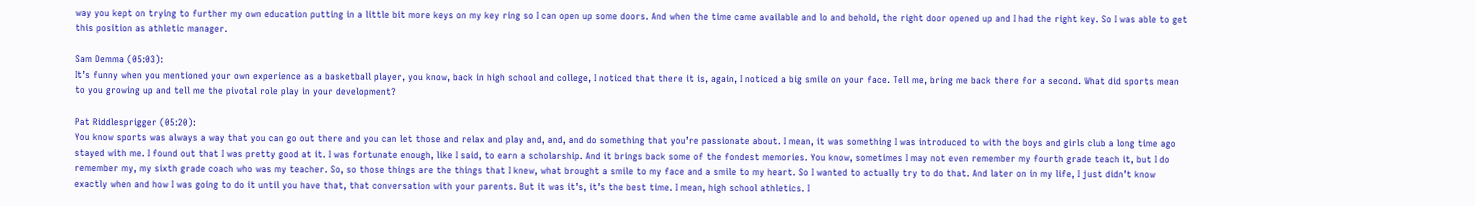way you kept on trying to further my own education putting in a little bit more keys on my key ring so I can open up some doors. And when the time came available and lo and behold, the right door opened up and I had the right key. So I was able to get this position as athletic manager.

Sam Demma (05:03):
It’s funny when you mentioned your own experience as a basketball player, you know, back in high school and college, I noticed that there it is, again, I noticed a big smile on your face. Tell me, bring me back there for a second. What did sports mean to you growing up and tell me the pivotal role play in your development?

Pat Riddlesprigger (05:20):
You know sports was always a way that you can go out there and you can let those and relax and play and, and, and do something that you’re passionate about. I mean, it was something I was introduced to with the boys and girls club a long time ago stayed with me. I found out that I was pretty good at it. I was fortunate enough, like I said, to earn a scholarship. And it brings back some of the fondest memories. You know, sometimes I may not even remember my fourth grade teach it, but I do remember my, my sixth grade coach who was my teacher. So, so those things are the things that I knew, what brought a smile to my face and a smile to my heart. So I wanted to actually try to do that. And later on in my life, I just didn’t know exactly when and how I was going to do it until you have that, that conversation with your parents. But it was it’s, it’s the best time. I mean, high school athletics. I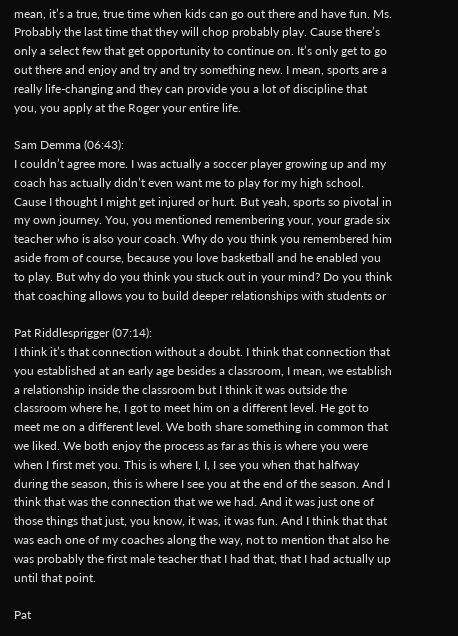mean, it’s a true, true time when kids can go out there and have fun. Ms. Probably the last time that they will chop probably play. Cause there’s only a select few that get opportunity to continue on. It’s only get to go out there and enjoy and try and try something new. I mean, sports are a really life-changing and they can provide you a lot of discipline that you, you apply at the Roger your entire life.

Sam Demma (06:43):
I couldn’t agree more. I was actually a soccer player growing up and my coach has actually didn’t even want me to play for my high school. Cause I thought I might get injured or hurt. But yeah, sports so pivotal in my own journey. You, you mentioned remembering your, your grade six teacher who is also your coach. Why do you think you remembered him aside from of course, because you love basketball and he enabled you to play. But why do you think you stuck out in your mind? Do you think that coaching allows you to build deeper relationships with students or

Pat Riddlesprigger (07:14):
I think it’s that connection without a doubt. I think that connection that you established at an early age besides a classroom, I mean, we establish a relationship inside the classroom but I think it was outside the classroom where he, I got to meet him on a different level. He got to meet me on a different level. We both share something in common that we liked. We both enjoy the process as far as this is where you were when I first met you. This is where I, I, I see you when that halfway during the season, this is where I see you at the end of the season. And I think that was the connection that we we had. And it was just one of those things that just, you know, it was, it was fun. And I think that that was each one of my coaches along the way, not to mention that also he was probably the first male teacher that I had that, that I had actually up until that point.

Pat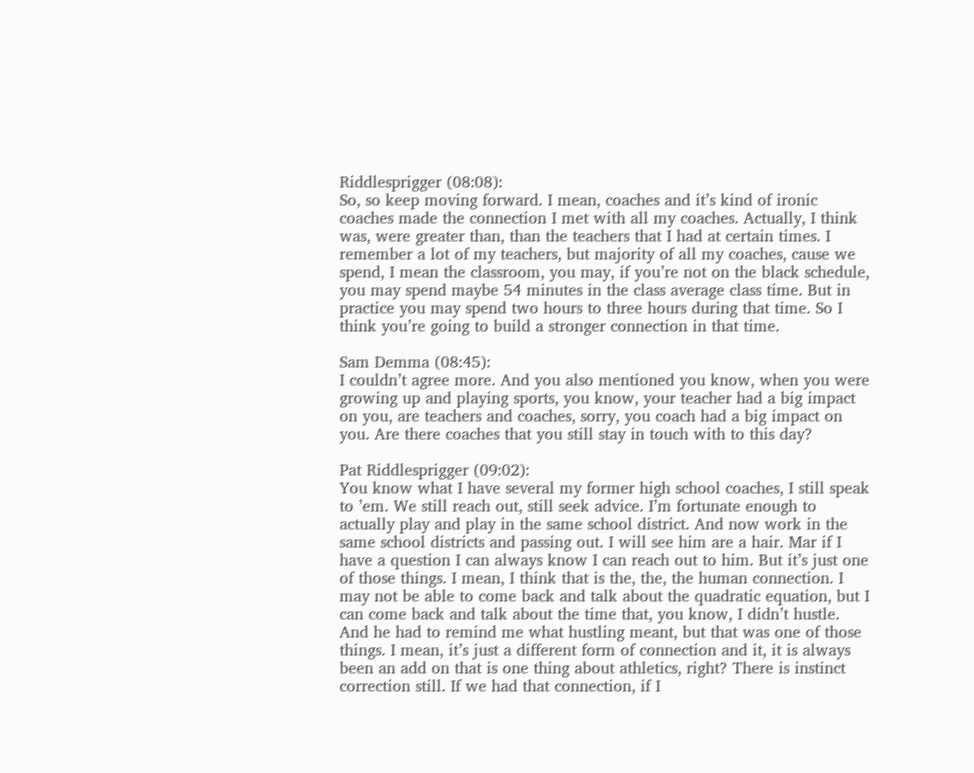Riddlesprigger (08:08):
So, so keep moving forward. I mean, coaches and it’s kind of ironic coaches made the connection I met with all my coaches. Actually, I think was, were greater than, than the teachers that I had at certain times. I remember a lot of my teachers, but majority of all my coaches, cause we spend, I mean the classroom, you may, if you’re not on the black schedule, you may spend maybe 54 minutes in the class average class time. But in practice you may spend two hours to three hours during that time. So I think you’re going to build a stronger connection in that time.

Sam Demma (08:45):
I couldn’t agree more. And you also mentioned you know, when you were growing up and playing sports, you know, your teacher had a big impact on you, are teachers and coaches, sorry, you coach had a big impact on you. Are there coaches that you still stay in touch with to this day?

Pat Riddlesprigger (09:02):
You know what I have several my former high school coaches, I still speak to ’em. We still reach out, still seek advice. I’m fortunate enough to actually play and play in the same school district. And now work in the same school districts and passing out. I will see him are a hair. Mar if I have a question I can always know I can reach out to him. But it’s just one of those things. I mean, I think that is the, the, the human connection. I may not be able to come back and talk about the quadratic equation, but I can come back and talk about the time that, you know, I didn’t hustle. And he had to remind me what hustling meant, but that was one of those things. I mean, it’s just a different form of connection and it, it is always been an add on that is one thing about athletics, right? There is instinct correction still. If we had that connection, if I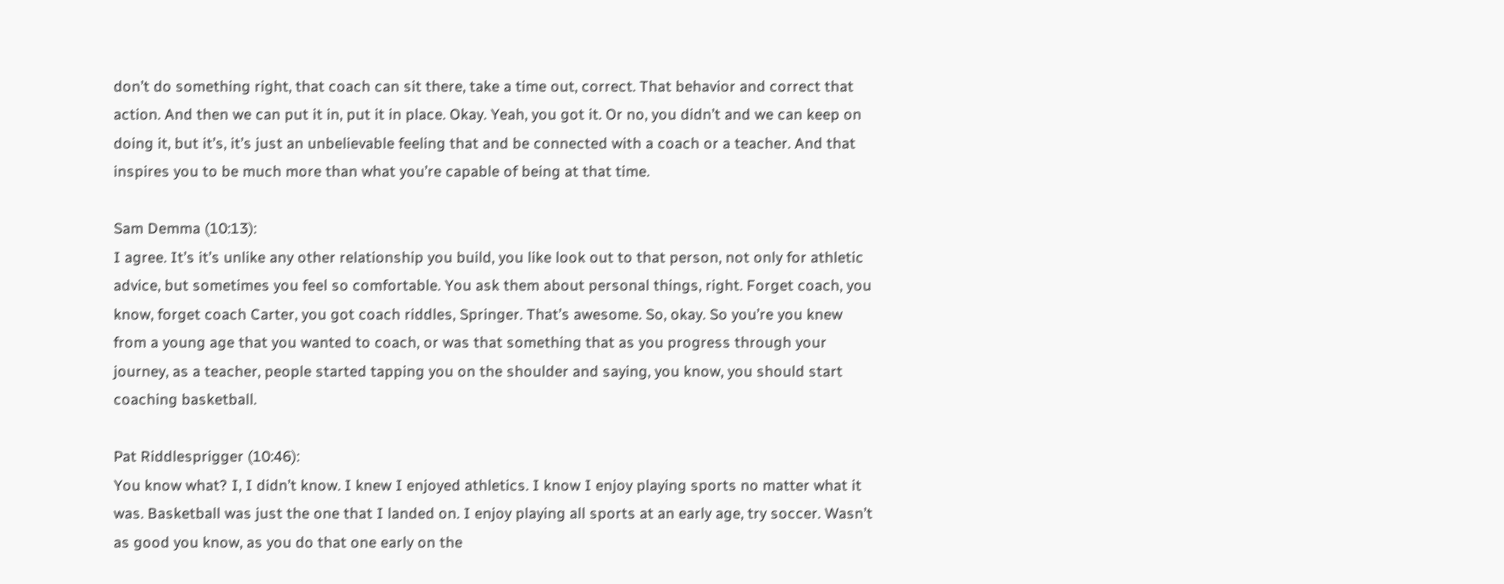don’t do something right, that coach can sit there, take a time out, correct. That behavior and correct that action. And then we can put it in, put it in place. Okay. Yeah, you got it. Or no, you didn’t and we can keep on doing it, but it’s, it’s just an unbelievable feeling that and be connected with a coach or a teacher. And that inspires you to be much more than what you’re capable of being at that time.

Sam Demma (10:13):
I agree. It’s it’s unlike any other relationship you build, you like look out to that person, not only for athletic advice, but sometimes you feel so comfortable. You ask them about personal things, right. Forget coach, you know, forget coach Carter, you got coach riddles, Springer. That’s awesome. So, okay. So you’re you knew from a young age that you wanted to coach, or was that something that as you progress through your journey, as a teacher, people started tapping you on the shoulder and saying, you know, you should start coaching basketball.

Pat Riddlesprigger (10:46):
You know what? I, I didn’t know. I knew I enjoyed athletics. I know I enjoy playing sports no matter what it was. Basketball was just the one that I landed on. I enjoy playing all sports at an early age, try soccer. Wasn’t as good you know, as you do that one early on the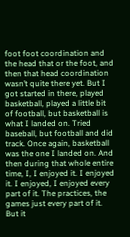foot foot coordination and the head that or the foot, and then that head coordination wasn’t quite there yet. But I got started in there, played basketball, played a little bit of football, but basketball is what I landed on. Tried baseball, but football and did track. Once again, basketball was the one I landed on. And then during that whole entire time, I, I enjoyed it. I enjoyed it. I enjoyed, I enjoyed every part of it. The practices, the games just every part of it. But it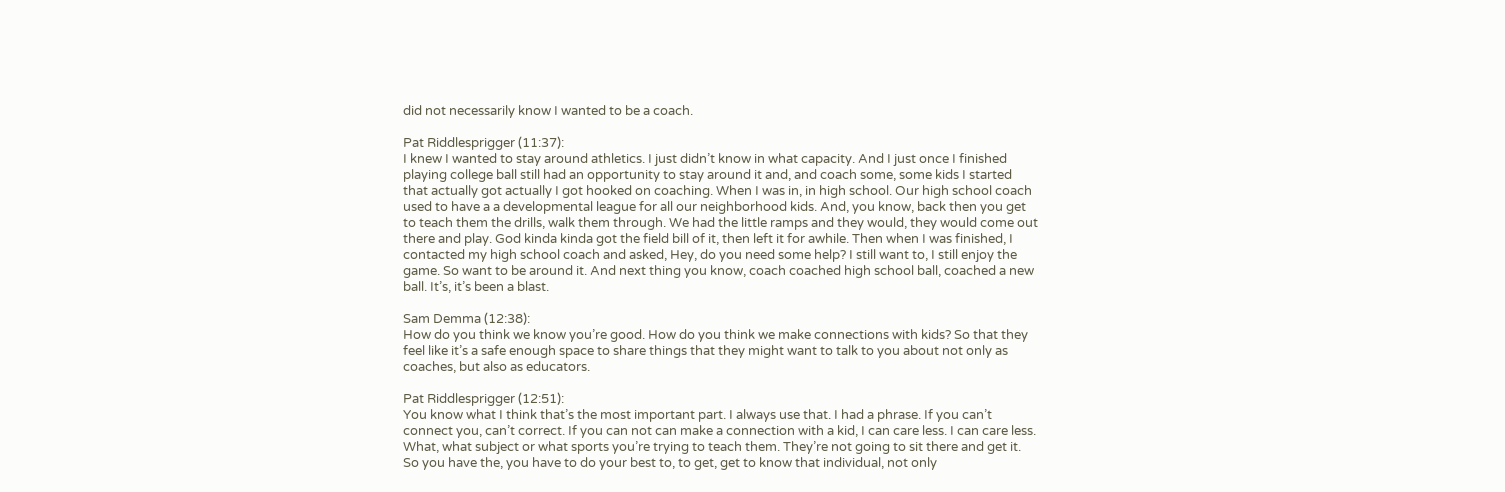did not necessarily know I wanted to be a coach.

Pat Riddlesprigger (11:37):
I knew I wanted to stay around athletics. I just didn’t know in what capacity. And I just once I finished playing college ball still had an opportunity to stay around it and, and coach some, some kids I started that actually got actually I got hooked on coaching. When I was in, in high school. Our high school coach used to have a a developmental league for all our neighborhood kids. And, you know, back then you get to teach them the drills, walk them through. We had the little ramps and they would, they would come out there and play. God kinda kinda got the field bill of it, then left it for awhile. Then when I was finished, I contacted my high school coach and asked, Hey, do you need some help? I still want to, I still enjoy the game. So want to be around it. And next thing you know, coach coached high school ball, coached a new ball. It’s, it’s been a blast.

Sam Demma (12:38):
How do you think we know you’re good. How do you think we make connections with kids? So that they feel like it’s a safe enough space to share things that they might want to talk to you about not only as coaches, but also as educators.

Pat Riddlesprigger (12:51):
You know what I think that’s the most important part. I always use that. I had a phrase. If you can’t connect you, can’t correct. If you can not can make a connection with a kid, I can care less. I can care less. What, what subject or what sports you’re trying to teach them. They’re not going to sit there and get it. So you have the, you have to do your best to, to get, get to know that individual, not only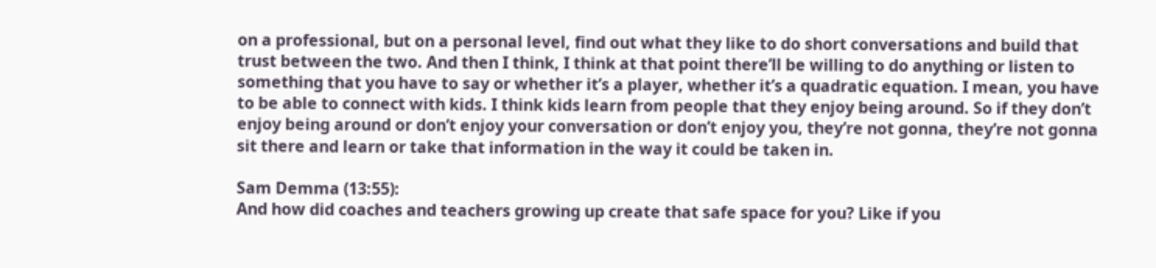on a professional, but on a personal level, find out what they like to do short conversations and build that trust between the two. And then I think, I think at that point there’ll be willing to do anything or listen to something that you have to say or whether it’s a player, whether it’s a quadratic equation. I mean, you have to be able to connect with kids. I think kids learn from people that they enjoy being around. So if they don’t enjoy being around or don’t enjoy your conversation or don’t enjoy you, they’re not gonna, they’re not gonna sit there and learn or take that information in the way it could be taken in.

Sam Demma (13:55):
And how did coaches and teachers growing up create that safe space for you? Like if you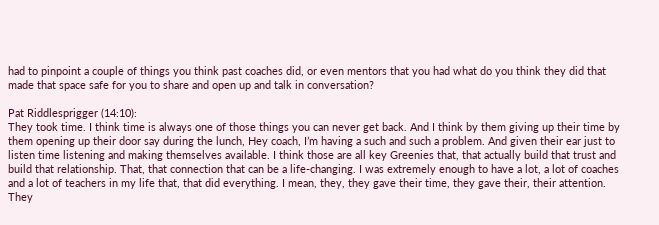had to pinpoint a couple of things you think past coaches did, or even mentors that you had what do you think they did that made that space safe for you to share and open up and talk in conversation?

Pat Riddlesprigger (14:10):
They took time. I think time is always one of those things you can never get back. And I think by them giving up their time by them opening up their door say during the lunch, Hey coach, I’m having a such and such a problem. And given their ear just to listen time listening and making themselves available. I think those are all key Greenies that, that actually build that trust and build that relationship. That, that connection that can be a life-changing. I was extremely enough to have a lot, a lot of coaches and a lot of teachers in my life that, that did everything. I mean, they, they gave their time, they gave their, their attention. They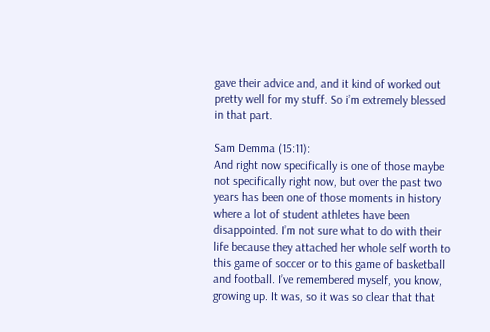gave their advice and, and it kind of worked out pretty well for my stuff. So i’m extremely blessed in that part.

Sam Demma (15:11):
And right now specifically is one of those maybe not specifically right now, but over the past two years has been one of those moments in history where a lot of student athletes have been disappointed. I’m not sure what to do with their life because they attached her whole self worth to this game of soccer or to this game of basketball and football. I’ve remembered myself, you know, growing up. It was, so it was so clear that that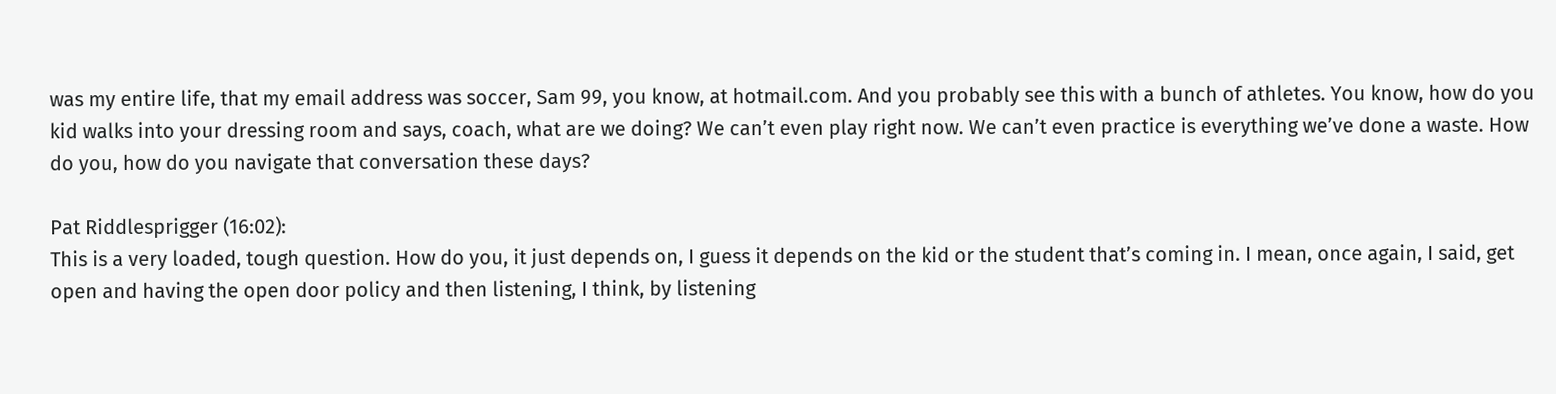was my entire life, that my email address was soccer, Sam 99, you know, at hotmail.com. And you probably see this with a bunch of athletes. You know, how do you kid walks into your dressing room and says, coach, what are we doing? We can’t even play right now. We can’t even practice is everything we’ve done a waste. How do you, how do you navigate that conversation these days?

Pat Riddlesprigger (16:02):
This is a very loaded, tough question. How do you, it just depends on, I guess it depends on the kid or the student that’s coming in. I mean, once again, I said, get open and having the open door policy and then listening, I think, by listening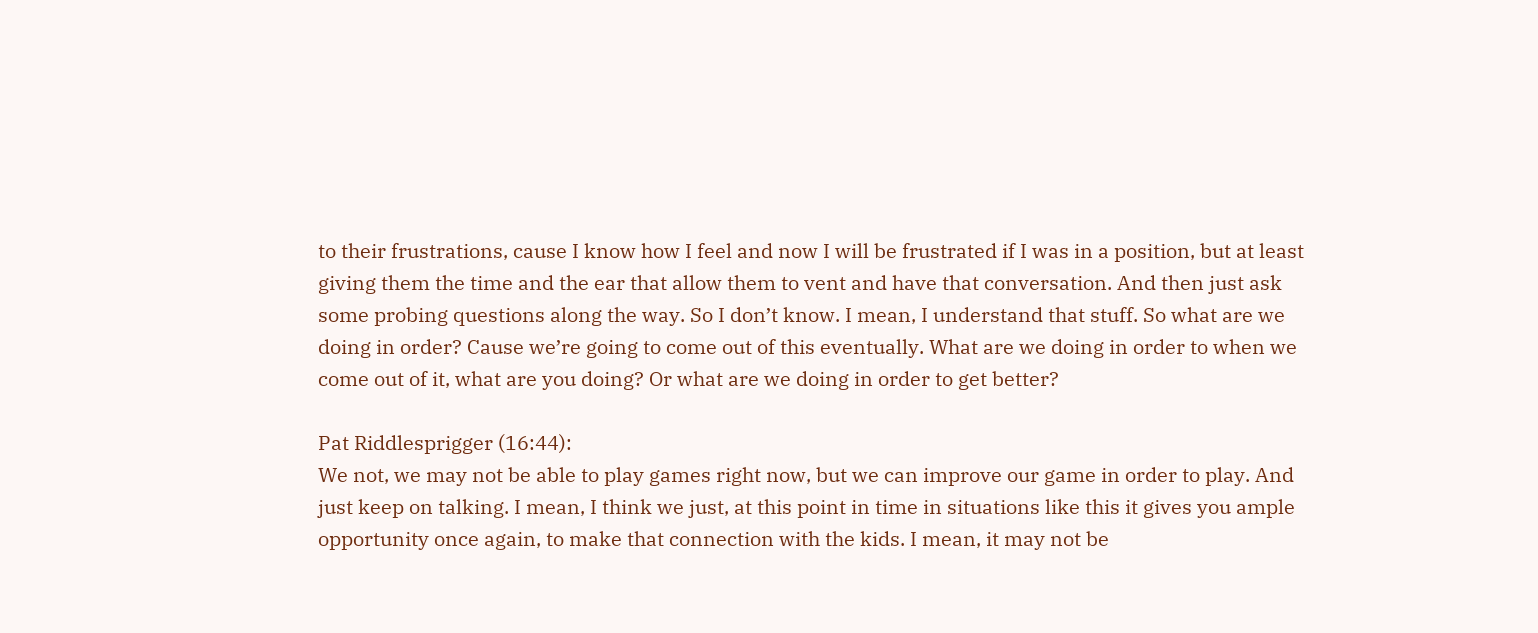to their frustrations, cause I know how I feel and now I will be frustrated if I was in a position, but at least giving them the time and the ear that allow them to vent and have that conversation. And then just ask some probing questions along the way. So I don’t know. I mean, I understand that stuff. So what are we doing in order? Cause we’re going to come out of this eventually. What are we doing in order to when we come out of it, what are you doing? Or what are we doing in order to get better?

Pat Riddlesprigger (16:44):
We not, we may not be able to play games right now, but we can improve our game in order to play. And just keep on talking. I mean, I think we just, at this point in time in situations like this it gives you ample opportunity once again, to make that connection with the kids. I mean, it may not be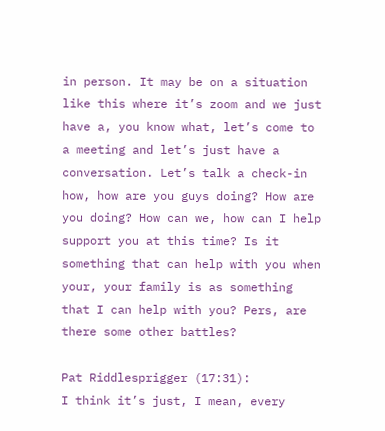in person. It may be on a situation like this where it’s zoom and we just have a, you know what, let’s come to a meeting and let’s just have a conversation. Let’s talk a check-in how, how are you guys doing? How are you doing? How can we, how can I help support you at this time? Is it something that can help with you when your, your family is as something that I can help with you? Pers, are there some other battles?

Pat Riddlesprigger (17:31):
I think it’s just, I mean, every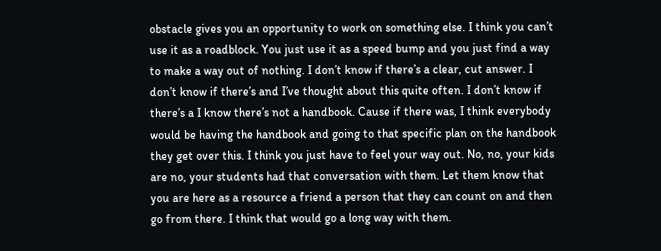obstacle gives you an opportunity to work on something else. I think you can’t use it as a roadblock. You just use it as a speed bump and you just find a way to make a way out of nothing. I don’t know if there’s a clear, cut answer. I don’t know if there’s and I’ve thought about this quite often. I don’t know if there’s a I know there’s not a handbook. Cause if there was, I think everybody would be having the handbook and going to that specific plan on the handbook they get over this. I think you just have to feel your way out. No, no, your kids are no, your students had that conversation with them. Let them know that you are here as a resource a friend a person that they can count on and then go from there. I think that would go a long way with them.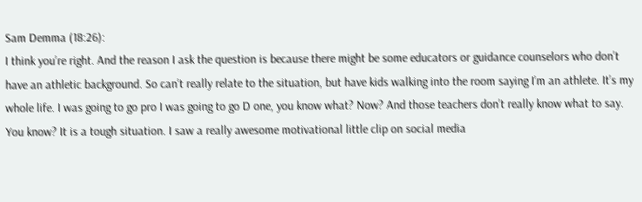Sam Demma (18:26):
I think you’re right. And the reason I ask the question is because there might be some educators or guidance counselors who don’t have an athletic background. So can’t really relate to the situation, but have kids walking into the room saying I’m an athlete. It’s my whole life. I was going to go pro I was going to go D one, you know what? Now? And those teachers don’t really know what to say. You know? It is a tough situation. I saw a really awesome motivational little clip on social media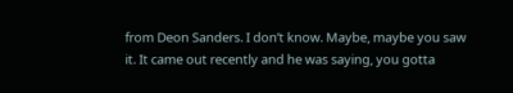from Deon Sanders. I don’t know. Maybe, maybe you saw it. It came out recently and he was saying, you gotta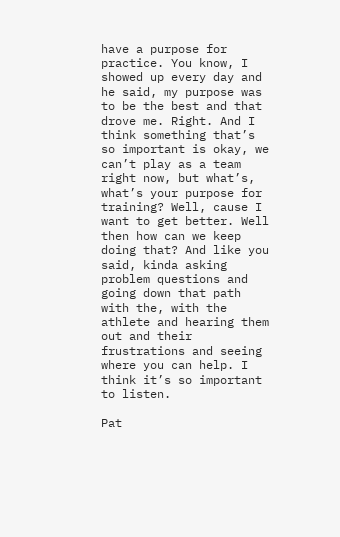have a purpose for practice. You know, I showed up every day and he said, my purpose was to be the best and that drove me. Right. And I think something that’s so important is okay, we can’t play as a team right now, but what’s, what’s your purpose for training? Well, cause I want to get better. Well then how can we keep doing that? And like you said, kinda asking problem questions and going down that path with the, with the athlete and hearing them out and their frustrations and seeing where you can help. I think it’s so important to listen.

Pat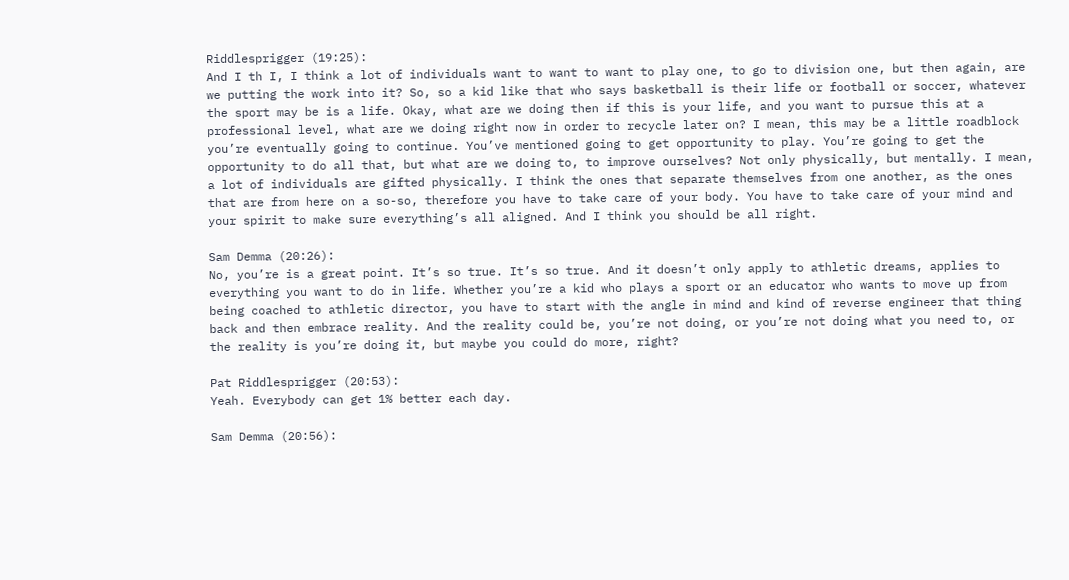Riddlesprigger (19:25):
And I th I, I think a lot of individuals want to want to want to play one, to go to division one, but then again, are we putting the work into it? So, so a kid like that who says basketball is their life or football or soccer, whatever the sport may be is a life. Okay, what are we doing then if this is your life, and you want to pursue this at a professional level, what are we doing right now in order to recycle later on? I mean, this may be a little roadblock you’re eventually going to continue. You’ve mentioned going to get opportunity to play. You’re going to get the opportunity to do all that, but what are we doing to, to improve ourselves? Not only physically, but mentally. I mean, a lot of individuals are gifted physically. I think the ones that separate themselves from one another, as the ones that are from here on a so-so, therefore you have to take care of your body. You have to take care of your mind and your spirit to make sure everything’s all aligned. And I think you should be all right.

Sam Demma (20:26):
No, you’re is a great point. It’s so true. It’s so true. And it doesn’t only apply to athletic dreams, applies to everything you want to do in life. Whether you’re a kid who plays a sport or an educator who wants to move up from being coached to athletic director, you have to start with the angle in mind and kind of reverse engineer that thing back and then embrace reality. And the reality could be, you’re not doing, or you’re not doing what you need to, or the reality is you’re doing it, but maybe you could do more, right?

Pat Riddlesprigger (20:53):
Yeah. Everybody can get 1% better each day.

Sam Demma (20:56):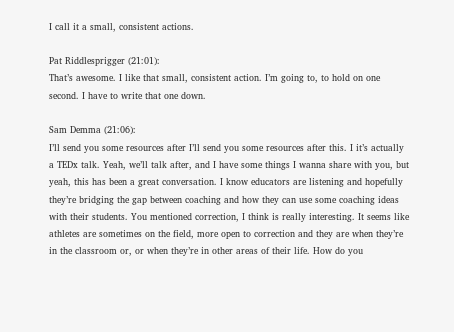I call it a small, consistent actions.

Pat Riddlesprigger (21:01):
That’s awesome. I like that small, consistent action. I’m going to, to hold on one second. I have to write that one down.

Sam Demma (21:06):
I’ll send you some resources after I’ll send you some resources after this. I it’s actually a TEDx talk. Yeah, we’ll talk after, and I have some things I wanna share with you, but yeah, this has been a great conversation. I know educators are listening and hopefully they’re bridging the gap between coaching and how they can use some coaching ideas with their students. You mentioned correction, I think is really interesting. It seems like athletes are sometimes on the field, more open to correction and they are when they’re in the classroom or, or when they’re in other areas of their life. How do you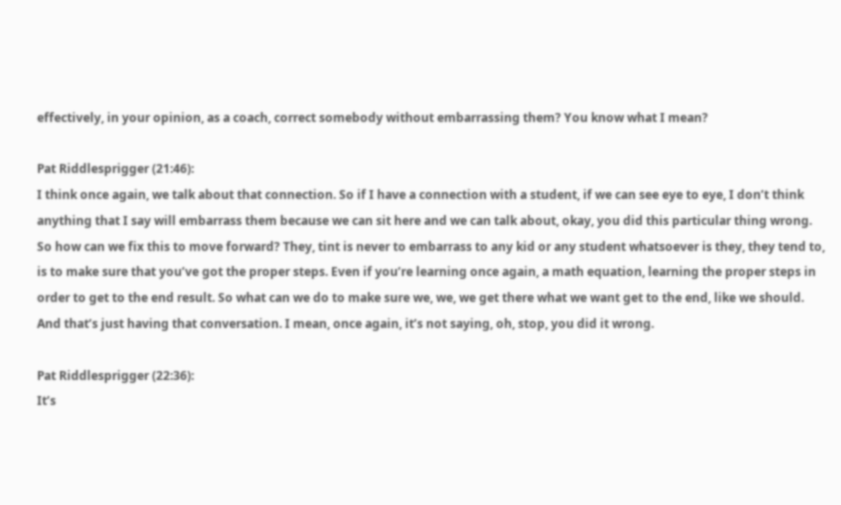effectively, in your opinion, as a coach, correct somebody without embarrassing them? You know what I mean?

Pat Riddlesprigger (21:46):
I think once again, we talk about that connection. So if I have a connection with a student, if we can see eye to eye, I don’t think anything that I say will embarrass them because we can sit here and we can talk about, okay, you did this particular thing wrong. So how can we fix this to move forward? They, tint is never to embarrass to any kid or any student whatsoever is they, they tend to, is to make sure that you’ve got the proper steps. Even if you’re learning once again, a math equation, learning the proper steps in order to get to the end result. So what can we do to make sure we, we, we get there what we want get to the end, like we should. And that’s just having that conversation. I mean, once again, it’s not saying, oh, stop, you did it wrong.

Pat Riddlesprigger (22:36):
It’s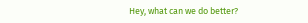Hey, what can we do better?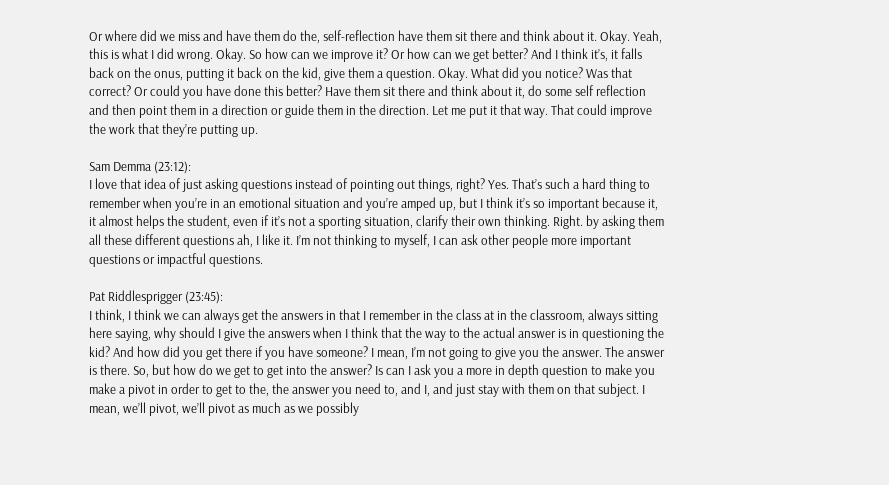Or where did we miss and have them do the, self-reflection have them sit there and think about it. Okay. Yeah, this is what I did wrong. Okay. So how can we improve it? Or how can we get better? And I think it’s, it falls back on the onus, putting it back on the kid, give them a question. Okay. What did you notice? Was that correct? Or could you have done this better? Have them sit there and think about it, do some self reflection and then point them in a direction or guide them in the direction. Let me put it that way. That could improve the work that they’re putting up.

Sam Demma (23:12):
I love that idea of just asking questions instead of pointing out things, right? Yes. That’s such a hard thing to remember when you’re in an emotional situation and you’re amped up, but I think it’s so important because it, it almost helps the student, even if it’s not a sporting situation, clarify their own thinking. Right. by asking them all these different questions ah, I like it. I’m not thinking to myself, I can ask other people more important questions or impactful questions.

Pat Riddlesprigger (23:45):
I think, I think we can always get the answers in that I remember in the class at in the classroom, always sitting here saying, why should I give the answers when I think that the way to the actual answer is in questioning the kid? And how did you get there if you have someone? I mean, I’m not going to give you the answer. The answer is there. So, but how do we get to get into the answer? Is can I ask you a more in depth question to make you make a pivot in order to get to the, the answer you need to, and I, and just stay with them on that subject. I mean, we’ll pivot, we’ll pivot as much as we possibly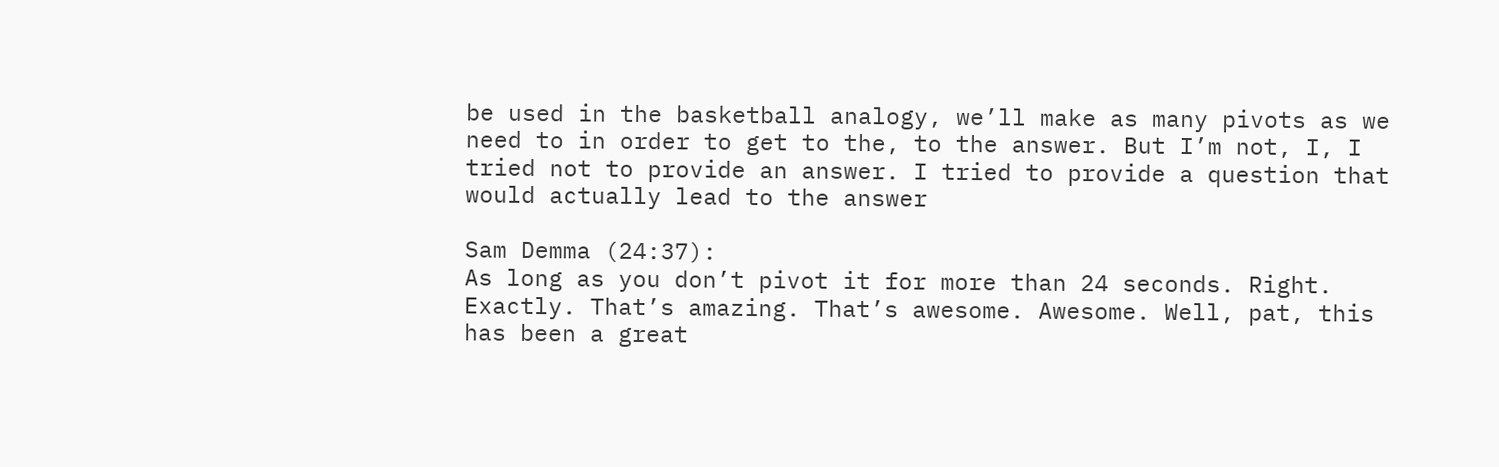be used in the basketball analogy, we’ll make as many pivots as we need to in order to get to the, to the answer. But I’m not, I, I tried not to provide an answer. I tried to provide a question that would actually lead to the answer

Sam Demma (24:37):
As long as you don’t pivot it for more than 24 seconds. Right. Exactly. That’s amazing. That’s awesome. Awesome. Well, pat, this has been a great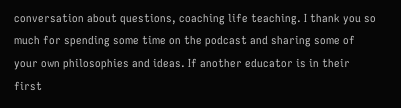conversation about questions, coaching life teaching. I thank you so much for spending some time on the podcast and sharing some of your own philosophies and ideas. If another educator is in their first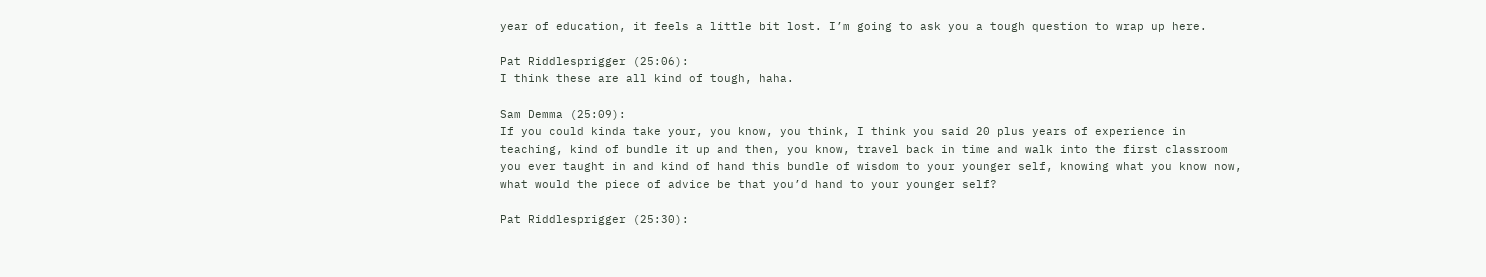year of education, it feels a little bit lost. I’m going to ask you a tough question to wrap up here.

Pat Riddlesprigger (25:06):
I think these are all kind of tough, haha.

Sam Demma (25:09):
If you could kinda take your, you know, you think, I think you said 20 plus years of experience in teaching, kind of bundle it up and then, you know, travel back in time and walk into the first classroom you ever taught in and kind of hand this bundle of wisdom to your younger self, knowing what you know now, what would the piece of advice be that you’d hand to your younger self?

Pat Riddlesprigger (25:30):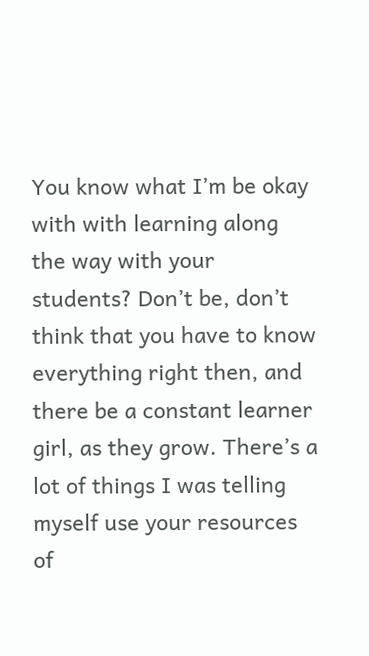You know what I’m be okay with with learning along the way with your students? Don’t be, don’t think that you have to know everything right then, and there be a constant learner girl, as they grow. There’s a lot of things I was telling myself use your resources of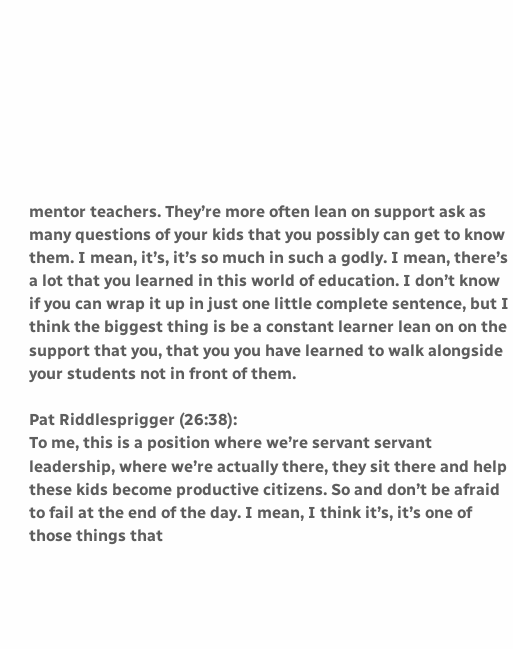mentor teachers. They’re more often lean on support ask as many questions of your kids that you possibly can get to know them. I mean, it’s, it’s so much in such a godly. I mean, there’s a lot that you learned in this world of education. I don’t know if you can wrap it up in just one little complete sentence, but I think the biggest thing is be a constant learner lean on on the support that you, that you you have learned to walk alongside your students not in front of them.

Pat Riddlesprigger (26:38):
To me, this is a position where we’re servant servant leadership, where we’re actually there, they sit there and help these kids become productive citizens. So and don’t be afraid to fail at the end of the day. I mean, I think it’s, it’s one of those things that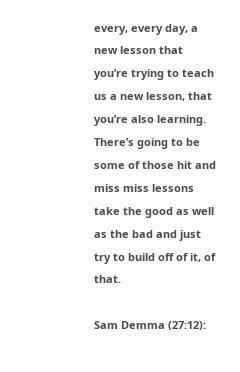every, every day, a new lesson that you’re trying to teach us a new lesson, that you’re also learning. There’s going to be some of those hit and miss miss lessons take the good as well as the bad and just try to build off of it, of that.

Sam Demma (27:12):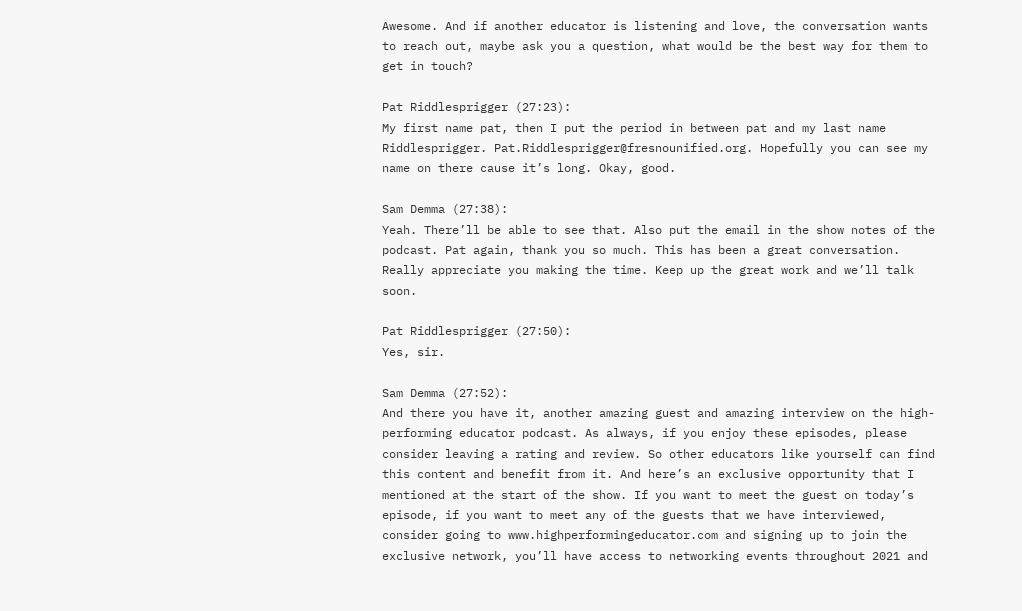Awesome. And if another educator is listening and love, the conversation wants to reach out, maybe ask you a question, what would be the best way for them to get in touch?

Pat Riddlesprigger (27:23):
My first name pat, then I put the period in between pat and my last name Riddlesprigger. Pat.Riddlesprigger@fresnounified.org. Hopefully you can see my name on there cause it’s long. Okay, good.

Sam Demma (27:38):
Yeah. There’ll be able to see that. Also put the email in the show notes of the podcast. Pat again, thank you so much. This has been a great conversation. Really appreciate you making the time. Keep up the great work and we’ll talk soon.

Pat Riddlesprigger (27:50):
Yes, sir.

Sam Demma (27:52):
And there you have it, another amazing guest and amazing interview on the high-performing educator podcast. As always, if you enjoy these episodes, please consider leaving a rating and review. So other educators like yourself can find this content and benefit from it. And here’s an exclusive opportunity that I mentioned at the start of the show. If you want to meet the guest on today’s episode, if you want to meet any of the guests that we have interviewed, consider going to www.highperformingeducator.com and signing up to join the exclusive network, you’ll have access to networking events throughout 2021 and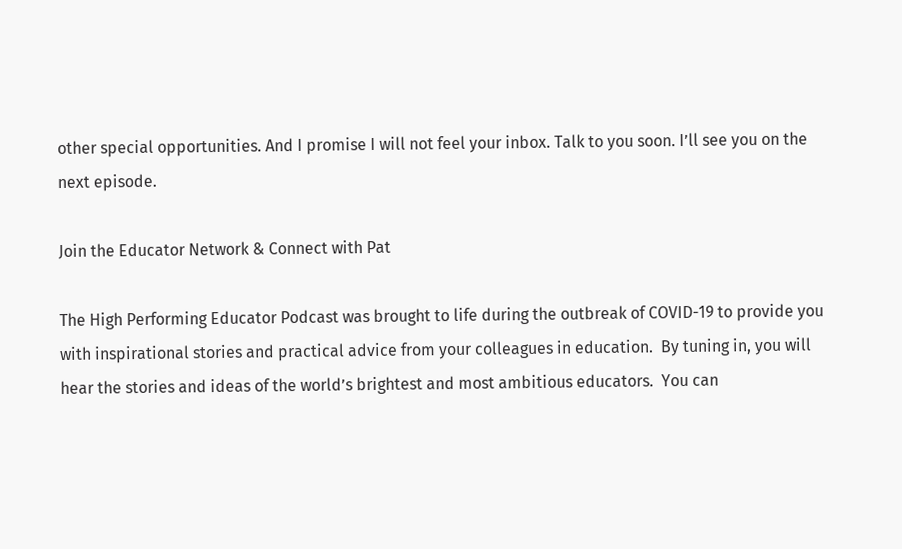other special opportunities. And I promise I will not feel your inbox. Talk to you soon. I’ll see you on the next episode.

Join the Educator Network & Connect with Pat

The High Performing Educator Podcast was brought to life during the outbreak of COVID-19 to provide you with inspirational stories and practical advice from your colleagues in education.  By tuning in, you will hear the stories and ideas of the world’s brightest and most ambitious educators.  You can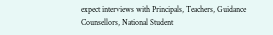expect interviews with Principals, Teachers, Guidance Counsellors, National Student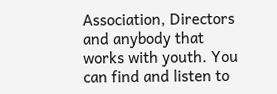Association, Directors and anybody that works with youth. You can find and listen to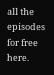all the episodes for free here.